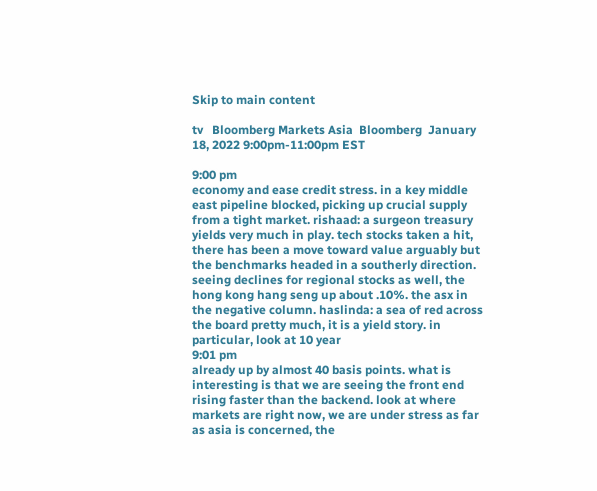Skip to main content

tv   Bloomberg Markets Asia  Bloomberg  January 18, 2022 9:00pm-11:00pm EST

9:00 pm
economy and ease credit stress. in a key middle east pipeline blocked, picking up crucial supply from a tight market. rishaad: a surgeon treasury yields very much in play. tech stocks taken a hit, there has been a move toward value arguably but the benchmarks headed in a southerly direction. seeing declines for regional stocks as well, the hong kong hang seng up about .10%. the asx in the negative column. haslinda: a sea of red across the board pretty much, it is a yield story. in particular, look at 10 year
9:01 pm
already up by almost 40 basis points. what is interesting is that we are seeing the front end rising faster than the backend. look at where markets are right now, we are under stress as far as asia is concerned, the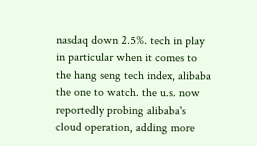nasdaq down 2.5%. tech in play in particular when it comes to the hang seng tech index, alibaba the one to watch. the u.s. now reportedly probing alibaba's cloud operation, adding more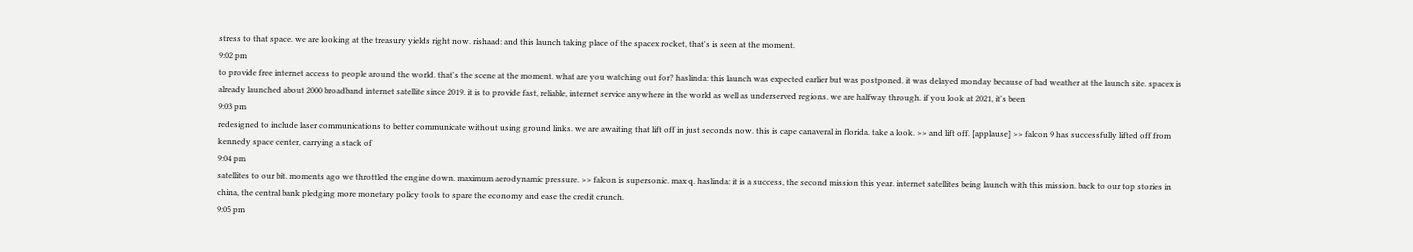stress to that space. we are looking at the treasury yields right now. rishaad: and this launch taking place of the spacex rocket, that's is seen at the moment.
9:02 pm
to provide free internet access to people around the world. that's the scene at the moment. what are you watching out for? haslinda: this launch was expected earlier but was postponed. it was delayed monday because of bad weather at the launch site. spacex is already launched about 2000 broadband internet satellite since 2019. it is to provide fast, reliable, internet service anywhere in the world as well as underserved regions. we are halfway through. if you look at 2021, it's been
9:03 pm
redesigned to include laser communications to better communicate without using ground links. we are awaiting that lift off in just seconds now. this is cape canaveral in florida. take a look. >> and lift off. [applause] >> falcon 9 has successfully lifted off from kennedy space center, carrying a stack of
9:04 pm
satellites to our bit. moments ago we throttled the engine down. maximum aerodynamic pressure. >> falcon is supersonic. max q. haslinda: it is a success, the second mission this year. internet satellites being launch with this mission. back to our top stories in china, the central bank pledging more monetary policy tools to spare the economy and ease the credit crunch.
9:05 pm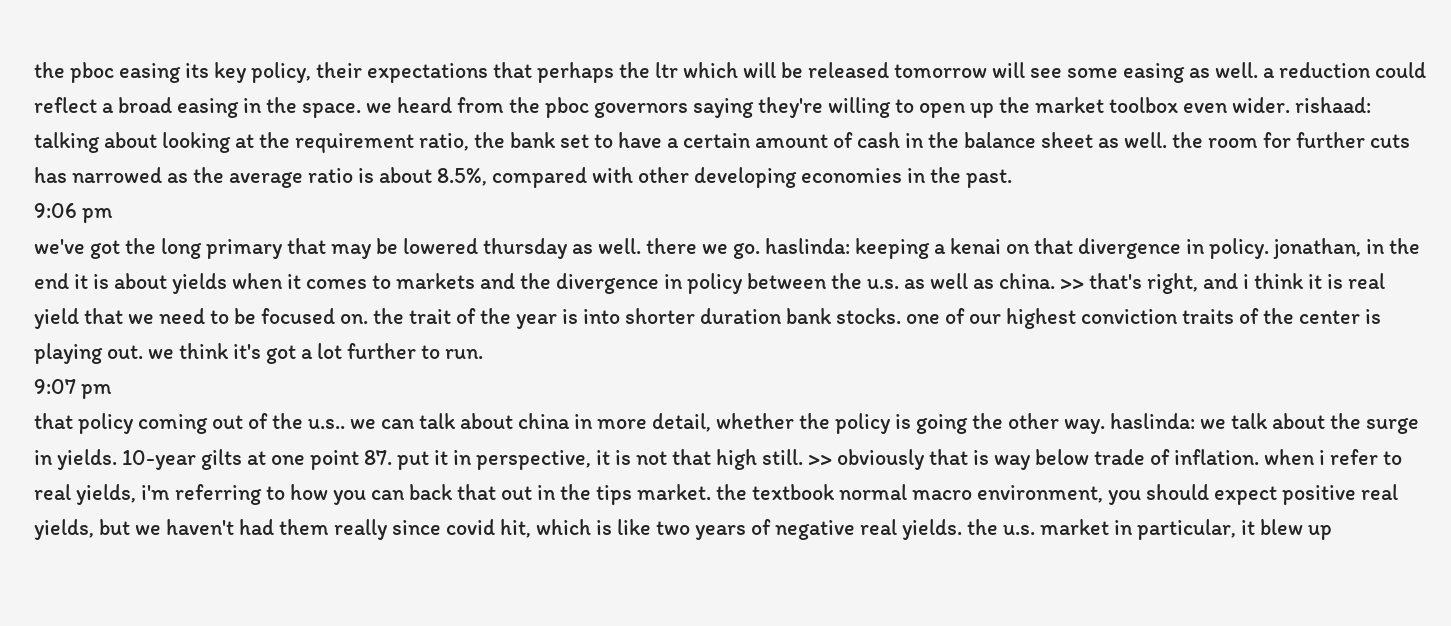the pboc easing its key policy, their expectations that perhaps the ltr which will be released tomorrow will see some easing as well. a reduction could reflect a broad easing in the space. we heard from the pboc governors saying they're willing to open up the market toolbox even wider. rishaad: talking about looking at the requirement ratio, the bank set to have a certain amount of cash in the balance sheet as well. the room for further cuts has narrowed as the average ratio is about 8.5%, compared with other developing economies in the past.
9:06 pm
we've got the long primary that may be lowered thursday as well. there we go. haslinda: keeping a kenai on that divergence in policy. jonathan, in the end it is about yields when it comes to markets and the divergence in policy between the u.s. as well as china. >> that's right, and i think it is real yield that we need to be focused on. the trait of the year is into shorter duration bank stocks. one of our highest conviction traits of the center is playing out. we think it's got a lot further to run.
9:07 pm
that policy coming out of the u.s.. we can talk about china in more detail, whether the policy is going the other way. haslinda: we talk about the surge in yields. 10-year gilts at one point 87. put it in perspective, it is not that high still. >> obviously that is way below trade of inflation. when i refer to real yields, i'm referring to how you can back that out in the tips market. the textbook normal macro environment, you should expect positive real yields, but we haven't had them really since covid hit, which is like two years of negative real yields. the u.s. market in particular, it blew up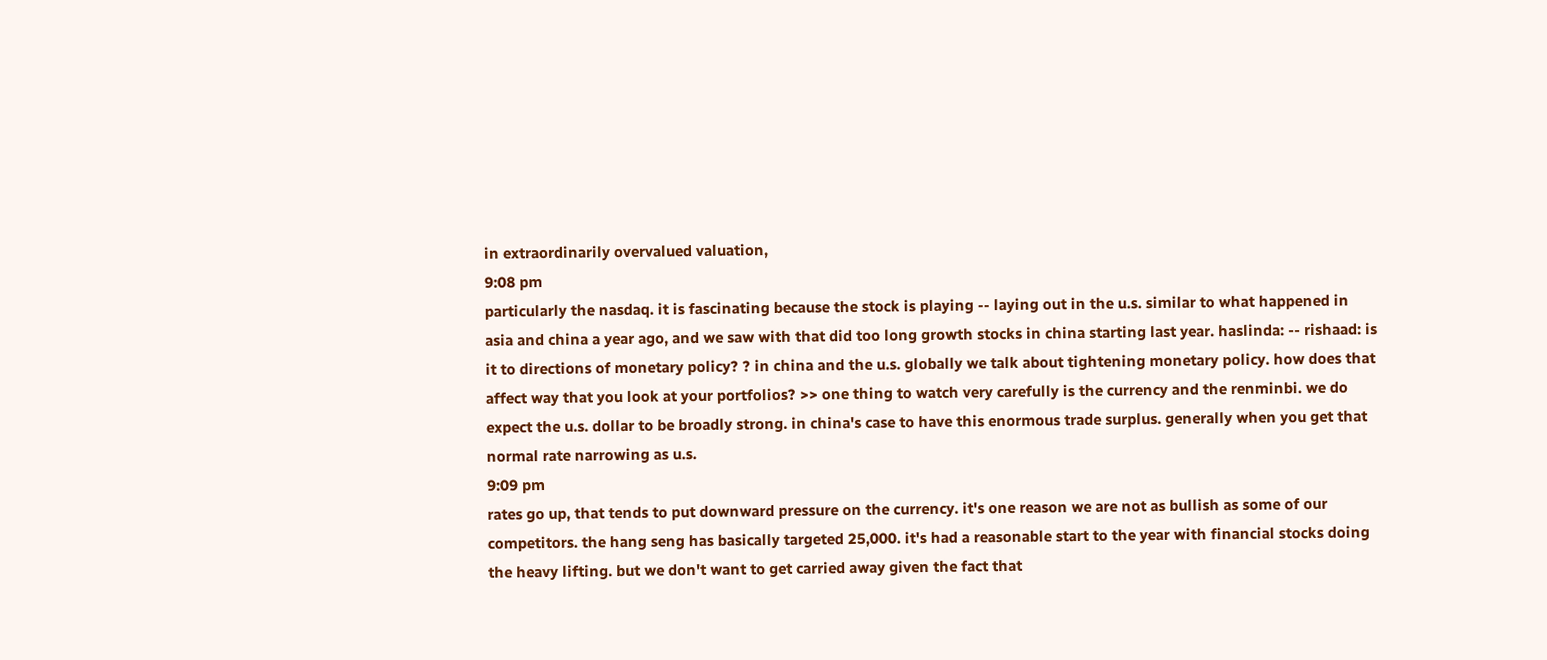in extraordinarily overvalued valuation,
9:08 pm
particularly the nasdaq. it is fascinating because the stock is playing -- laying out in the u.s. similar to what happened in asia and china a year ago, and we saw with that did too long growth stocks in china starting last year. haslinda: -- rishaad: is it to directions of monetary policy? ? in china and the u.s. globally we talk about tightening monetary policy. how does that affect way that you look at your portfolios? >> one thing to watch very carefully is the currency and the renminbi. we do expect the u.s. dollar to be broadly strong. in china's case to have this enormous trade surplus. generally when you get that normal rate narrowing as u.s.
9:09 pm
rates go up, that tends to put downward pressure on the currency. it's one reason we are not as bullish as some of our competitors. the hang seng has basically targeted 25,000. it's had a reasonable start to the year with financial stocks doing the heavy lifting. but we don't want to get carried away given the fact that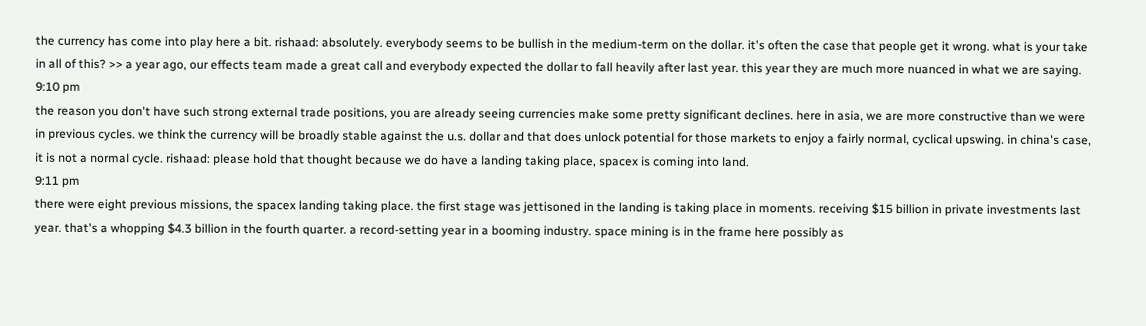the currency has come into play here a bit. rishaad: absolutely. everybody seems to be bullish in the medium-term on the dollar. it's often the case that people get it wrong. what is your take in all of this? >> a year ago, our effects team made a great call and everybody expected the dollar to fall heavily after last year. this year they are much more nuanced in what we are saying.
9:10 pm
the reason you don't have such strong external trade positions, you are already seeing currencies make some pretty significant declines. here in asia, we are more constructive than we were in previous cycles. we think the currency will be broadly stable against the u.s. dollar and that does unlock potential for those markets to enjoy a fairly normal, cyclical upswing. in china's case, it is not a normal cycle. rishaad: please hold that thought because we do have a landing taking place, spacex is coming into land.
9:11 pm
there were eight previous missions, the spacex landing taking place. the first stage was jettisoned in the landing is taking place in moments. receiving $15 billion in private investments last year. that's a whopping $4.3 billion in the fourth quarter. a record-setting year in a booming industry. space mining is in the frame here possibly as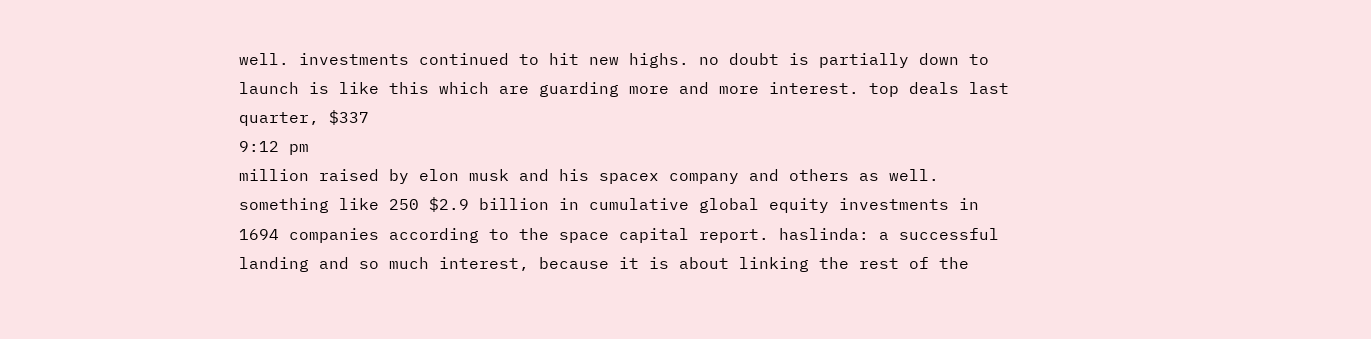well. investments continued to hit new highs. no doubt is partially down to launch is like this which are guarding more and more interest. top deals last quarter, $337
9:12 pm
million raised by elon musk and his spacex company and others as well. something like 250 $2.9 billion in cumulative global equity investments in 1694 companies according to the space capital report. haslinda: a successful landing and so much interest, because it is about linking the rest of the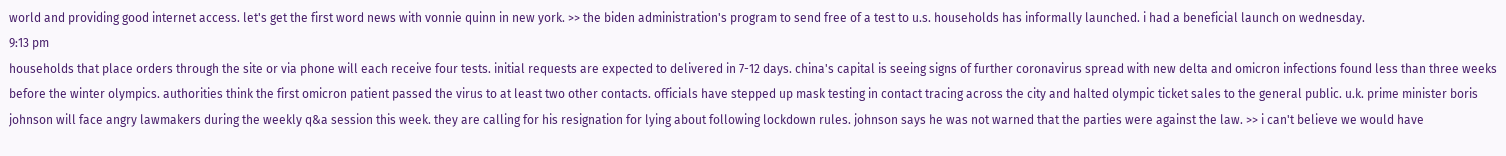world and providing good internet access. let's get the first word news with vonnie quinn in new york. >> the biden administration's program to send free of a test to u.s. households has informally launched. i had a beneficial launch on wednesday.
9:13 pm
households that place orders through the site or via phone will each receive four tests. initial requests are expected to delivered in 7-12 days. china's capital is seeing signs of further coronavirus spread with new delta and omicron infections found less than three weeks before the winter olympics. authorities think the first omicron patient passed the virus to at least two other contacts. officials have stepped up mask testing in contact tracing across the city and halted olympic ticket sales to the general public. u.k. prime minister boris johnson will face angry lawmakers during the weekly q&a session this week. they are calling for his resignation for lying about following lockdown rules. johnson says he was not warned that the parties were against the law. >> i can't believe we would have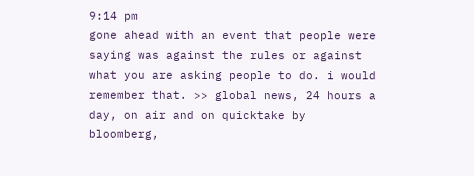9:14 pm
gone ahead with an event that people were saying was against the rules or against what you are asking people to do. i would remember that. >> global news, 24 hours a day, on air and on quicktake by bloomberg,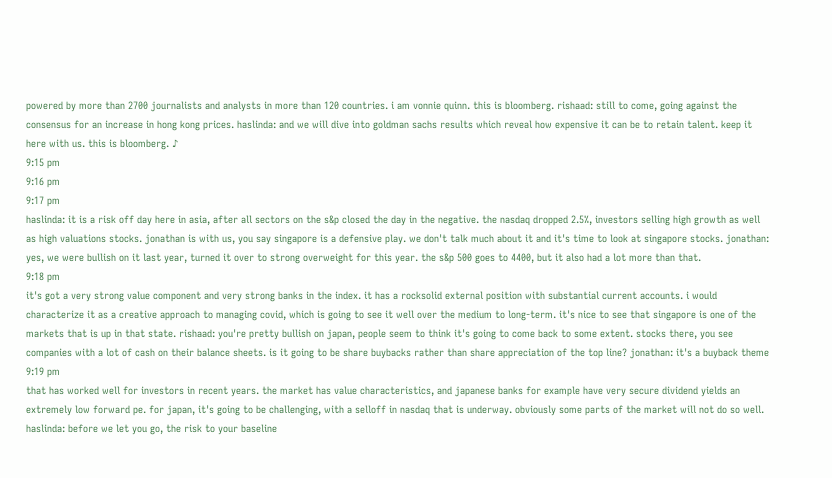powered by more than 2700 journalists and analysts in more than 120 countries. i am vonnie quinn. this is bloomberg. rishaad: still to come, going against the consensus for an increase in hong kong prices. haslinda: and we will dive into goldman sachs results which reveal how expensive it can be to retain talent. keep it here with us. this is bloomberg. ♪
9:15 pm
9:16 pm
9:17 pm
haslinda: it is a risk off day here in asia, after all sectors on the s&p closed the day in the negative. the nasdaq dropped 2.5%, investors selling high growth as well as high valuations stocks. jonathan is with us, you say singapore is a defensive play. we don't talk much about it and it's time to look at singapore stocks. jonathan: yes, we were bullish on it last year, turned it over to strong overweight for this year. the s&p 500 goes to 4400, but it also had a lot more than that.
9:18 pm
it's got a very strong value component and very strong banks in the index. it has a rocksolid external position with substantial current accounts. i would characterize it as a creative approach to managing covid, which is going to see it well over the medium to long-term. it's nice to see that singapore is one of the markets that is up in that state. rishaad: you're pretty bullish on japan, people seem to think it's going to come back to some extent. stocks there, you see companies with a lot of cash on their balance sheets. is it going to be share buybacks rather than share appreciation of the top line? jonathan: it's a buyback theme
9:19 pm
that has worked well for investors in recent years. the market has value characteristics, and japanese banks for example have very secure dividend yields an extremely low forward pe. for japan, it's going to be challenging, with a selloff in nasdaq that is underway. obviously some parts of the market will not do so well. haslinda: before we let you go, the risk to your baseline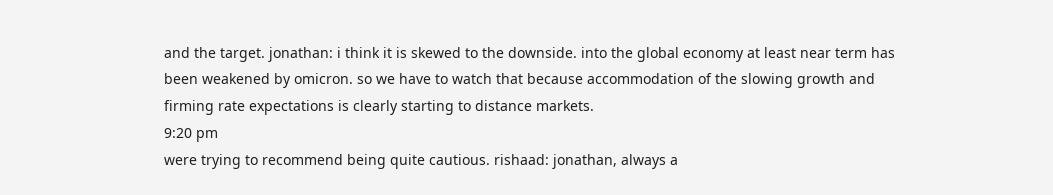and the target. jonathan: i think it is skewed to the downside. into the global economy at least near term has been weakened by omicron. so we have to watch that because accommodation of the slowing growth and firming rate expectations is clearly starting to distance markets.
9:20 pm
were trying to recommend being quite cautious. rishaad: jonathan, always a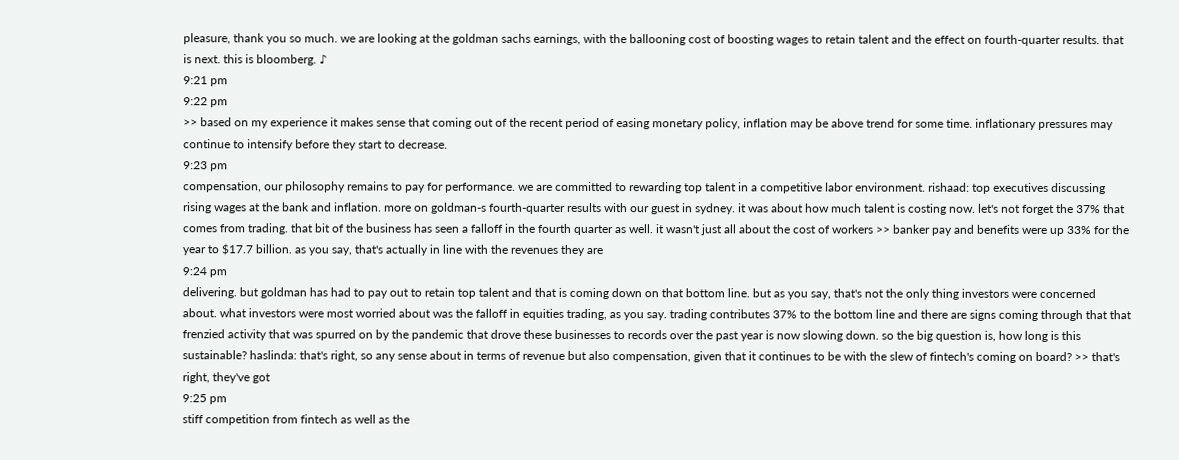pleasure, thank you so much. we are looking at the goldman sachs earnings, with the ballooning cost of boosting wages to retain talent and the effect on fourth-quarter results. that is next. this is bloomberg. ♪
9:21 pm
9:22 pm
>> based on my experience it makes sense that coming out of the recent period of easing monetary policy, inflation may be above trend for some time. inflationary pressures may continue to intensify before they start to decrease.
9:23 pm
compensation, our philosophy remains to pay for performance. we are committed to rewarding top talent in a competitive labor environment. rishaad: top executives discussing rising wages at the bank and inflation. more on goldman-s fourth-quarter results with our guest in sydney. it was about how much talent is costing now. let's not forget the 37% that comes from trading. that bit of the business has seen a falloff in the fourth quarter as well. it wasn't just all about the cost of workers >> banker pay and benefits were up 33% for the year to $17.7 billion. as you say, that's actually in line with the revenues they are
9:24 pm
delivering. but goldman has had to pay out to retain top talent and that is coming down on that bottom line. but as you say, that's not the only thing investors were concerned about. what investors were most worried about was the falloff in equities trading, as you say. trading contributes 37% to the bottom line and there are signs coming through that that frenzied activity that was spurred on by the pandemic that drove these businesses to records over the past year is now slowing down. so the big question is, how long is this sustainable? haslinda: that's right, so any sense about in terms of revenue but also compensation, given that it continues to be with the slew of fintech's coming on board? >> that's right, they've got
9:25 pm
stiff competition from fintech as well as the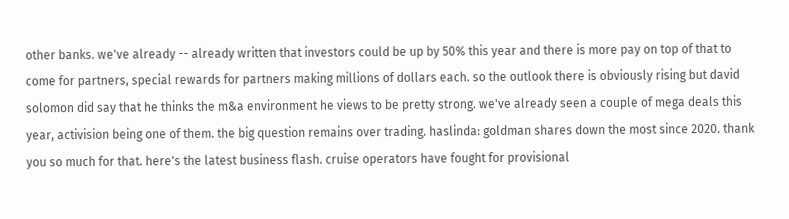other banks. we've already -- already written that investors could be up by 50% this year and there is more pay on top of that to come for partners, special rewards for partners making millions of dollars each. so the outlook there is obviously rising but david solomon did say that he thinks the m&a environment he views to be pretty strong. we've already seen a couple of mega deals this year, activision being one of them. the big question remains over trading. haslinda: goldman shares down the most since 2020. thank you so much for that. here's the latest business flash. cruise operators have fought for provisional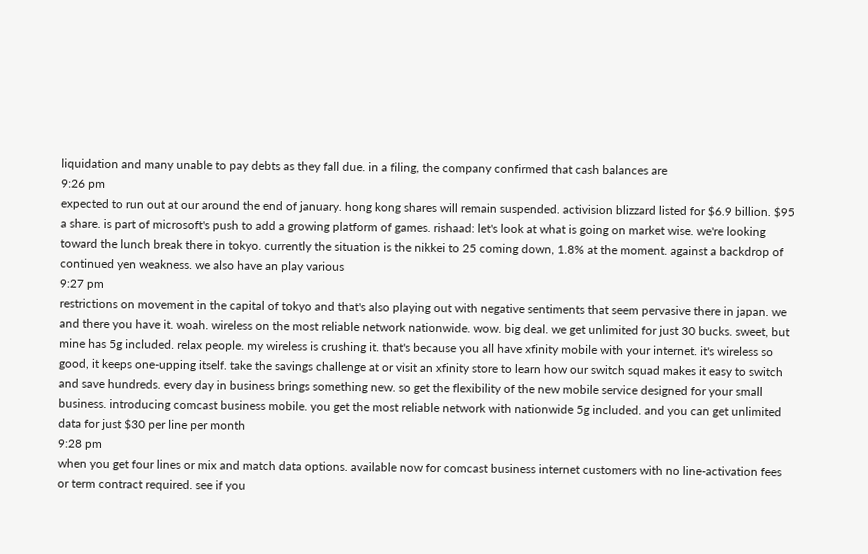liquidation and many unable to pay debts as they fall due. in a filing, the company confirmed that cash balances are
9:26 pm
expected to run out at our around the end of january. hong kong shares will remain suspended. activision blizzard listed for $6.9 billion. $95 a share. is part of microsoft's push to add a growing platform of games. rishaad: let's look at what is going on market wise. we're looking toward the lunch break there in tokyo. currently the situation is the nikkei to 25 coming down, 1.8% at the moment. against a backdrop of continued yen weakness. we also have an play various
9:27 pm
restrictions on movement in the capital of tokyo and that's also playing out with negative sentiments that seem pervasive there in japan. we and there you have it. woah. wireless on the most reliable network nationwide. wow. big deal. we get unlimited for just 30 bucks. sweet, but mine has 5g included. relax people. my wireless is crushing it. that's because you all have xfinity mobile with your internet. it's wireless so good, it keeps one-upping itself. take the savings challenge at or visit an xfinity store to learn how our switch squad makes it easy to switch and save hundreds. every day in business brings something new. so get the flexibility of the new mobile service designed for your small business. introducing comcast business mobile. you get the most reliable network with nationwide 5g included. and you can get unlimited data for just $30 per line per month
9:28 pm
when you get four lines or mix and match data options. available now for comcast business internet customers with no line-activation fees or term contract required. see if you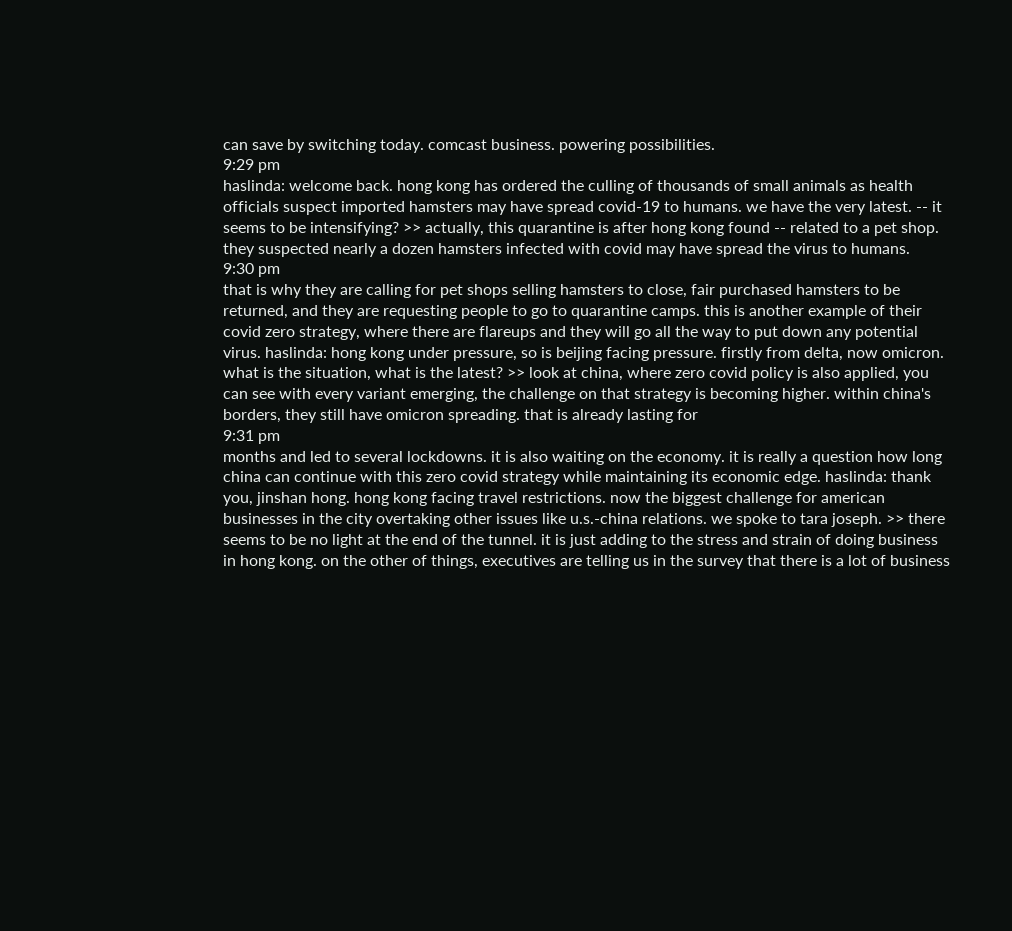can save by switching today. comcast business. powering possibilities.
9:29 pm
haslinda: welcome back. hong kong has ordered the culling of thousands of small animals as health officials suspect imported hamsters may have spread covid-19 to humans. we have the very latest. -- it seems to be intensifying? >> actually, this quarantine is after hong kong found -- related to a pet shop. they suspected nearly a dozen hamsters infected with covid may have spread the virus to humans.
9:30 pm
that is why they are calling for pet shops selling hamsters to close, fair purchased hamsters to be returned, and they are requesting people to go to quarantine camps. this is another example of their covid zero strategy, where there are flareups and they will go all the way to put down any potential virus. haslinda: hong kong under pressure, so is beijing facing pressure. firstly from delta, now omicron. what is the situation, what is the latest? >> look at china, where zero covid policy is also applied, you can see with every variant emerging, the challenge on that strategy is becoming higher. within china's borders, they still have omicron spreading. that is already lasting for
9:31 pm
months and led to several lockdowns. it is also waiting on the economy. it is really a question how long china can continue with this zero covid strategy while maintaining its economic edge. haslinda: thank you, jinshan hong. hong kong facing travel restrictions. now the biggest challenge for american businesses in the city overtaking other issues like u.s.-china relations. we spoke to tara joseph. >> there seems to be no light at the end of the tunnel. it is just adding to the stress and strain of doing business in hong kong. on the other of things, executives are telling us in the survey that there is a lot of business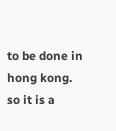to be done in hong kong. so it is a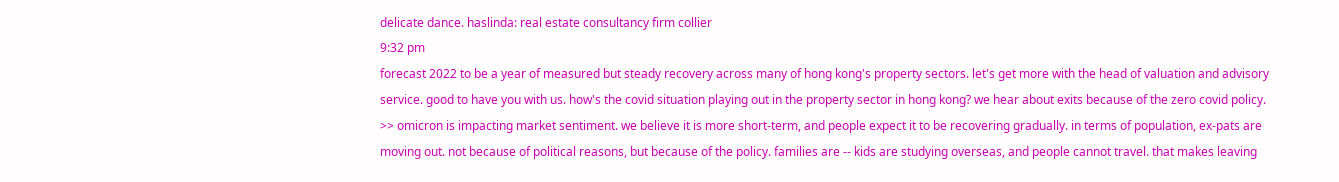delicate dance. haslinda: real estate consultancy firm collier
9:32 pm
forecast 2022 to be a year of measured but steady recovery across many of hong kong's property sectors. let's get more with the head of valuation and advisory service. good to have you with us. how's the covid situation playing out in the property sector in hong kong? we hear about exits because of the zero covid policy. >> omicron is impacting market sentiment. we believe it is more short-term, and people expect it to be recovering gradually. in terms of population, ex-pats are moving out. not because of political reasons, but because of the policy. families are -- kids are studying overseas, and people cannot travel. that makes leaving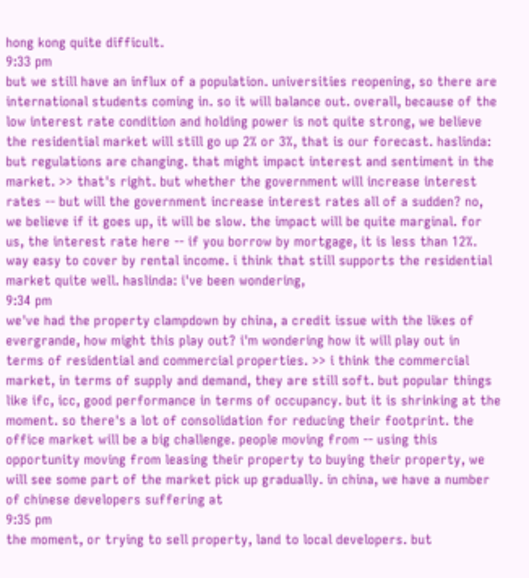hong kong quite difficult.
9:33 pm
but we still have an influx of a population. universities reopening, so there are international students coming in. so it will balance out. overall, because of the low interest rate condition and holding power is not quite strong, we believe the residential market will still go up 2% or 3%, that is our forecast. haslinda: but regulations are changing. that might impact interest and sentiment in the market. >> that's right. but whether the government will increase interest rates -- but will the government increase interest rates all of a sudden? no, we believe if it goes up, it will be slow. the impact will be quite marginal. for us, the interest rate here -- if you borrow by mortgage, it is less than 12%. way easy to cover by rental income. i think that still supports the residential market quite well. haslinda: i've been wondering,
9:34 pm
we've had the property clampdown by china, a credit issue with the likes of evergrande, how might this play out? i'm wondering how it will play out in terms of residential and commercial properties. >> i think the commercial market, in terms of supply and demand, they are still soft. but popular things like ifc, icc, good performance in terms of occupancy. but it is shrinking at the moment. so there's a lot of consolidation for reducing their footprint. the office market will be a big challenge. people moving from -- using this opportunity moving from leasing their property to buying their property, we will see some part of the market pick up gradually. in china, we have a number of chinese developers suffering at
9:35 pm
the moment, or trying to sell property, land to local developers. but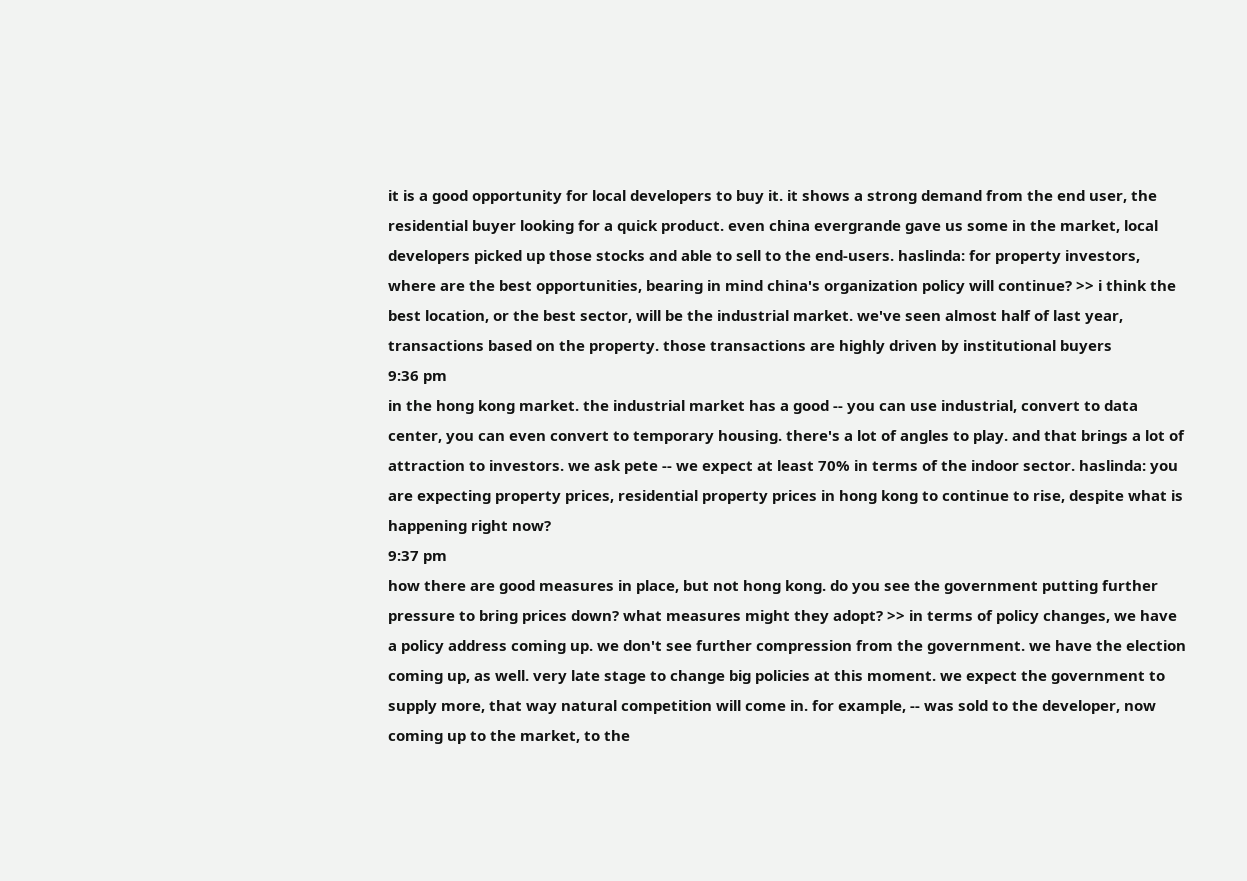it is a good opportunity for local developers to buy it. it shows a strong demand from the end user, the residential buyer looking for a quick product. even china evergrande gave us some in the market, local developers picked up those stocks and able to sell to the end-users. haslinda: for property investors, where are the best opportunities, bearing in mind china's organization policy will continue? >> i think the best location, or the best sector, will be the industrial market. we've seen almost half of last year, transactions based on the property. those transactions are highly driven by institutional buyers
9:36 pm
in the hong kong market. the industrial market has a good -- you can use industrial, convert to data center, you can even convert to temporary housing. there's a lot of angles to play. and that brings a lot of attraction to investors. we ask pete -- we expect at least 70% in terms of the indoor sector. haslinda: you are expecting property prices, residential property prices in hong kong to continue to rise, despite what is happening right now?
9:37 pm
how there are good measures in place, but not hong kong. do you see the government putting further pressure to bring prices down? what measures might they adopt? >> in terms of policy changes, we have a policy address coming up. we don't see further compression from the government. we have the election coming up, as well. very late stage to change big policies at this moment. we expect the government to supply more, that way natural competition will come in. for example, -- was sold to the developer, now coming up to the market, to the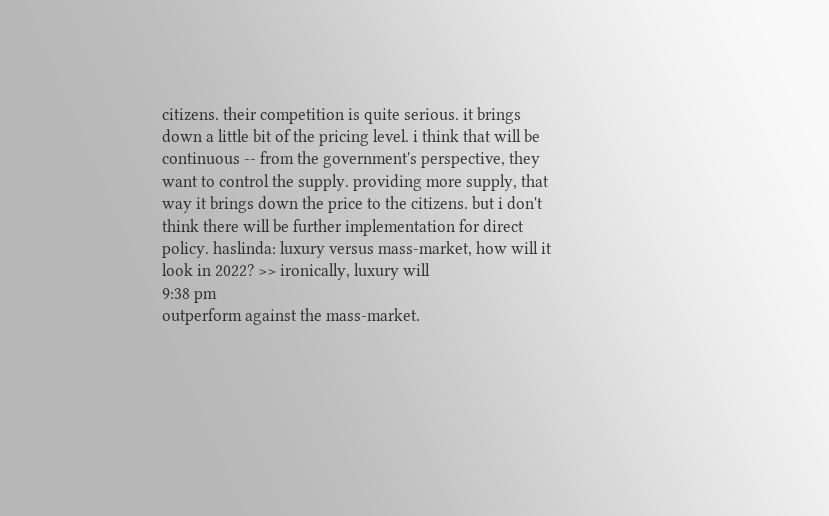citizens. their competition is quite serious. it brings down a little bit of the pricing level. i think that will be continuous -- from the government's perspective, they want to control the supply. providing more supply, that way it brings down the price to the citizens. but i don't think there will be further implementation for direct policy. haslinda: luxury versus mass-market, how will it look in 2022? >> ironically, luxury will
9:38 pm
outperform against the mass-market.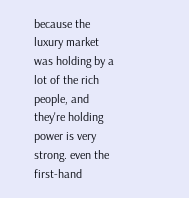because the luxury market was holding by a lot of the rich people, and they're holding power is very strong. even the first-hand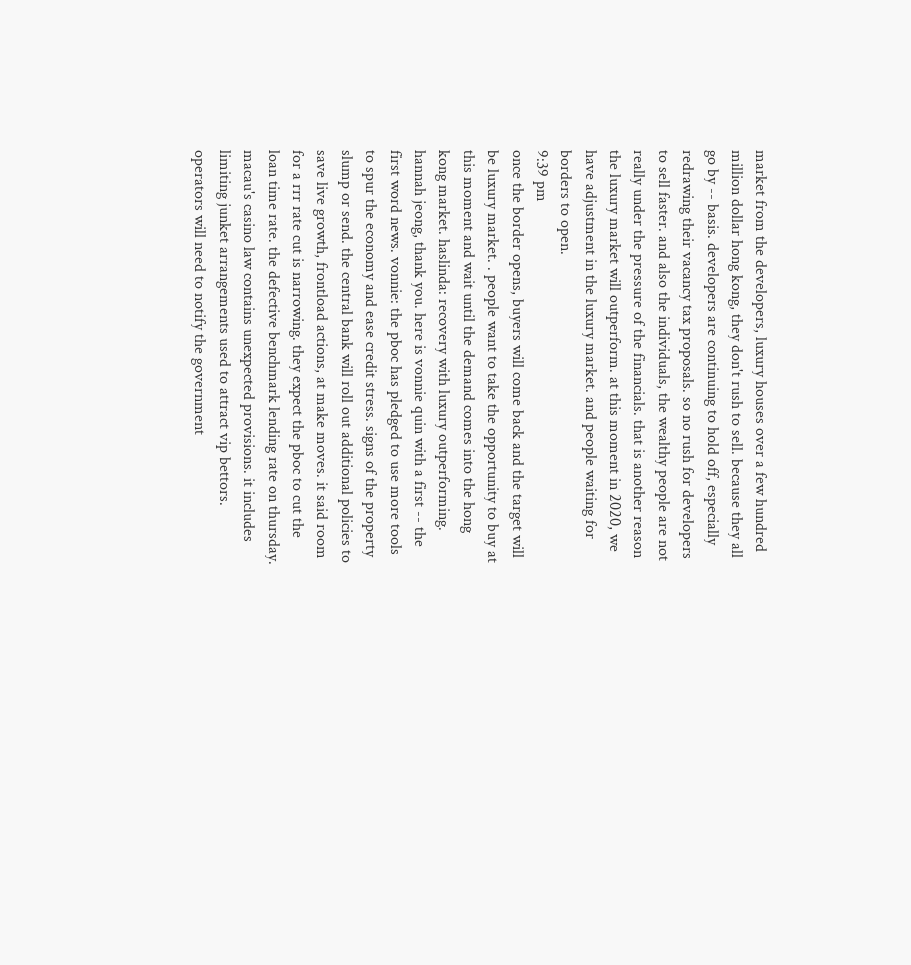market from the developers, luxury houses over a few hundred million dollar hong kong, they don't rush to sell. because they all go by -- basis. developers are continuing to hold off, especially redrawing their vacancy tax proposals. so no rush for developers to sell faster. and also the individuals, the wealthy people are not really under the pressure of the financials. that is another reason the luxury market will outperform. at this moment in 2020, we have adjustment in the luxury market. and people waiting for borders to open.
9:39 pm
once the border opens, buyers will come back and the target will be luxury market. . people want to take the opportunity to buy at this moment and wait until the demand comes into the hong kong market. haslinda: recovery with luxury outperforming. hannah jeong, thank you. here is vonnie quin with a first -- the first word news. vonnie: the pboc has pledged to use more tools to spur the economy and ease credit stress. signs of the property slump or send. the central bank will roll out additional policies to save live growth, frontload actions, at make moves. it said room for a rrr rate cut is narrowing. they expect the pboc to cut the loan time rate. the defective benchmark lending rate on thursday. macau's casino law contains unexpected provisions. it includes limiting junket arrangements used to attract vip bettors. operators will need to notify the government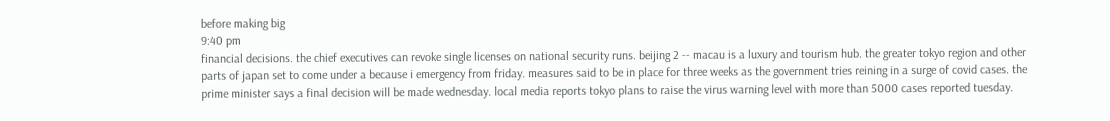before making big
9:40 pm
financial decisions. the chief executives can revoke single licenses on national security runs. beijing 2 -- macau is a luxury and tourism hub. the greater tokyo region and other parts of japan set to come under a because i emergency from friday. measures said to be in place for three weeks as the government tries reining in a surge of covid cases. the prime minister says a final decision will be made wednesday. local media reports tokyo plans to raise the virus warning level with more than 5000 cases reported tuesday.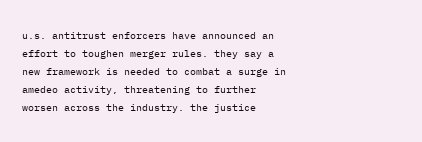u.s. antitrust enforcers have announced an effort to toughen merger rules. they say a new framework is needed to combat a surge in amedeo activity, threatening to further worsen across the industry. the justice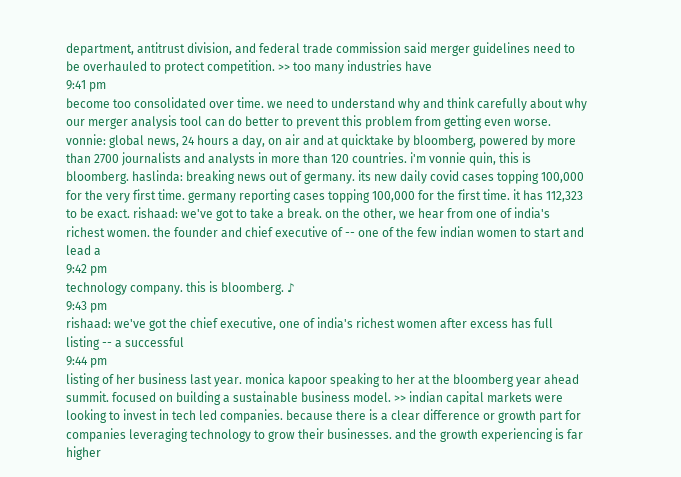department, antitrust division, and federal trade commission said merger guidelines need to be overhauled to protect competition. >> too many industries have
9:41 pm
become too consolidated over time. we need to understand why and think carefully about why our merger analysis tool can do better to prevent this problem from getting even worse. vonnie: global news, 24 hours a day, on air and at quicktake by bloomberg, powered by more than 2700 journalists and analysts in more than 120 countries. i'm vonnie quin, this is bloomberg. haslinda: breaking news out of germany. its new daily covid cases topping 100,000 for the very first time. germany reporting cases topping 100,000 for the first time. it has 112,323 to be exact. rishaad: we've got to take a break. on the other, we hear from one of india's richest women. the founder and chief executive of -- one of the few indian women to start and lead a
9:42 pm
technology company. this is bloomberg. ♪
9:43 pm
rishaad: we've got the chief executive, one of india's richest women after excess has full listing -- a successful
9:44 pm
listing of her business last year. monica kapoor speaking to her at the bloomberg year ahead summit. focused on building a sustainable business model. >> indian capital markets were looking to invest in tech led companies. because there is a clear difference or growth part for companies leveraging technology to grow their businesses. and the growth experiencing is far higher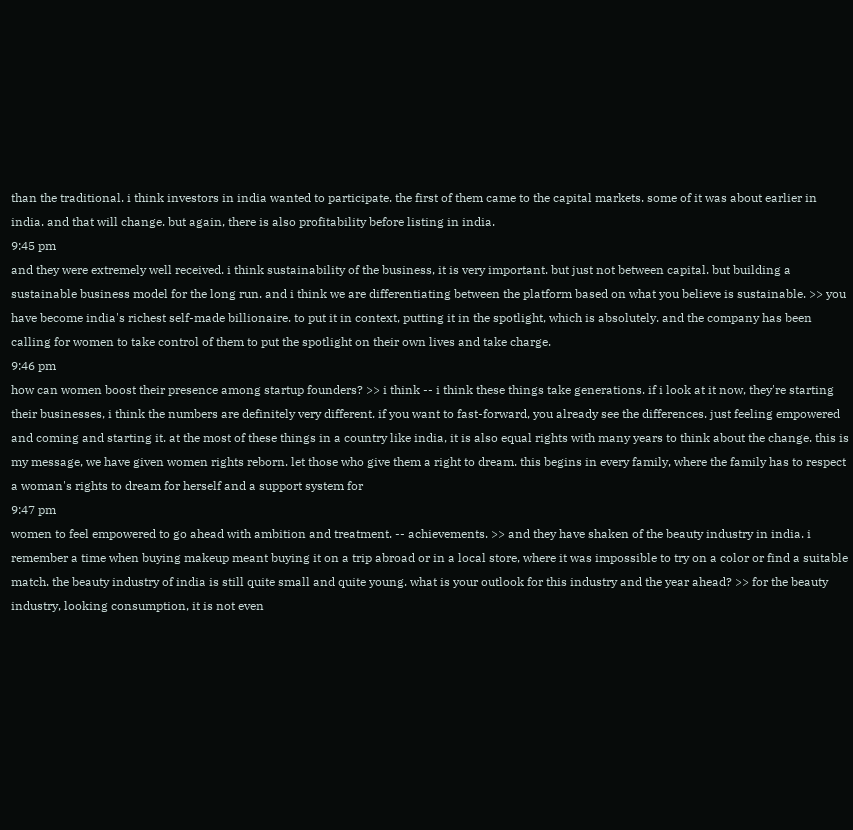than the traditional. i think investors in india wanted to participate. the first of them came to the capital markets. some of it was about earlier in india. and that will change. but again, there is also profitability before listing in india.
9:45 pm
and they were extremely well received. i think sustainability of the business, it is very important. but just not between capital. but building a sustainable business model for the long run. and i think we are differentiating between the platform based on what you believe is sustainable. >> you have become india's richest self-made billionaire. to put it in context, putting it in the spotlight, which is absolutely. and the company has been calling for women to take control of them to put the spotlight on their own lives and take charge.
9:46 pm
how can women boost their presence among startup founders? >> i think -- i think these things take generations. if i look at it now, they're starting their businesses, i think the numbers are definitely very different. if you want to fast-forward, you already see the differences. just feeling empowered and coming and starting it. at the most of these things in a country like india, it is also equal rights with many years to think about the change. this is my message, we have given women rights reborn. let those who give them a right to dream. this begins in every family, where the family has to respect a woman's rights to dream for herself and a support system for
9:47 pm
women to feel empowered to go ahead with ambition and treatment. -- achievements. >> and they have shaken of the beauty industry in india. i remember a time when buying makeup meant buying it on a trip abroad or in a local store, where it was impossible to try on a color or find a suitable match. the beauty industry of india is still quite small and quite young. what is your outlook for this industry and the year ahead? >> for the beauty industry, looking consumption, it is not even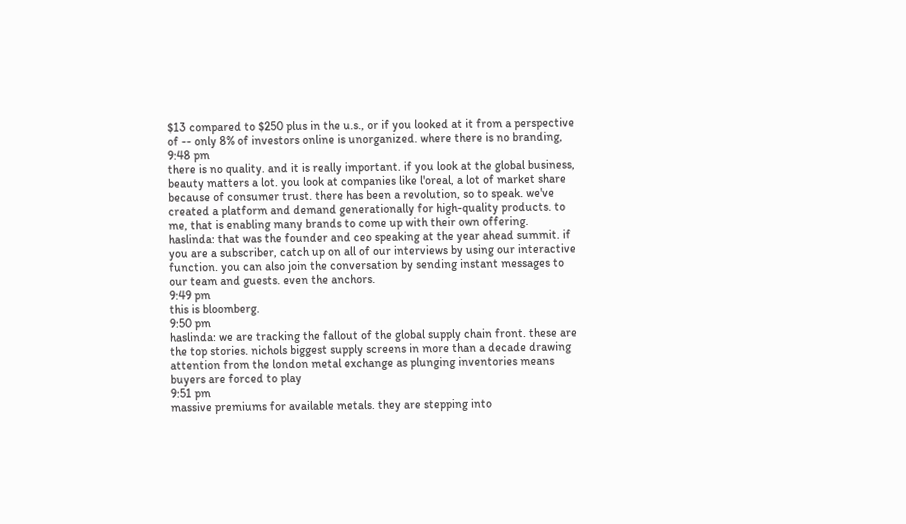$13 compared to $250 plus in the u.s., or if you looked at it from a perspective of -- only 8% of investors online is unorganized. where there is no branding,
9:48 pm
there is no quality. and it is really important. if you look at the global business, beauty matters a lot. you look at companies like l'oreal, a lot of market share because of consumer trust. there has been a revolution, so to speak. we've created a platform and demand generationally for high-quality products. to me, that is enabling many brands to come up with their own offering. haslinda: that was the founder and ceo speaking at the year ahead summit. if you are a subscriber, catch up on all of our interviews by using our interactive function. you can also join the conversation by sending instant messages to our team and guests. even the anchors.
9:49 pm
this is bloomberg.
9:50 pm
haslinda: we are tracking the fallout of the global supply chain front. these are the top stories. nichols biggest supply screens in more than a decade drawing attention from the london metal exchange as plunging inventories means buyers are forced to play
9:51 pm
massive premiums for available metals. they are stepping into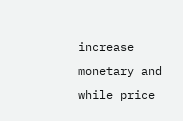increase monetary and while price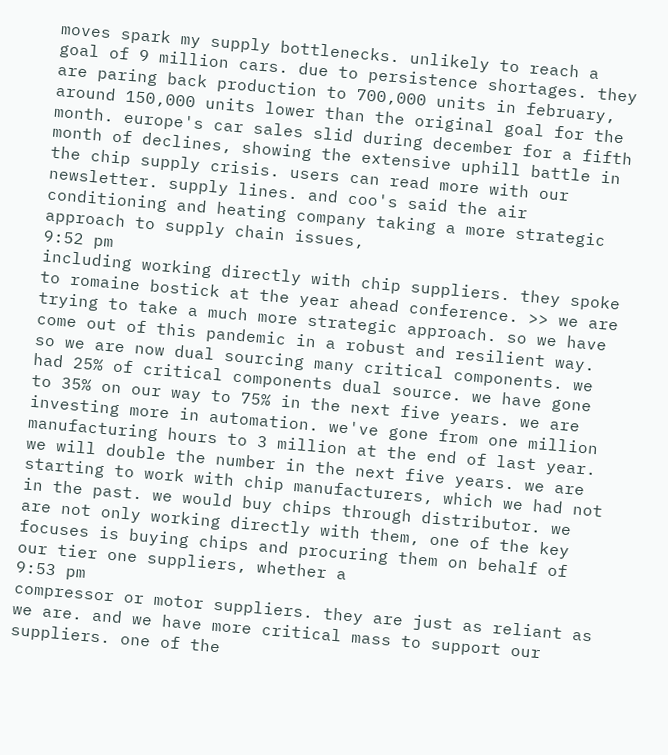moves spark my supply bottlenecks. unlikely to reach a goal of 9 million cars. due to persistence shortages. they are paring back production to 700,000 units in february, around 150,000 units lower than the original goal for the month. europe's car sales slid during december for a fifth month of declines, showing the extensive uphill battle in the chip supply crisis. users can read more with our newsletter. supply lines. and coo's said the air conditioning and heating company taking a more strategic approach to supply chain issues,
9:52 pm
including working directly with chip suppliers. they spoke to romaine bostick at the year ahead conference. >> we are trying to take a much more strategic approach. so we have come out of this pandemic in a robust and resilient way. so we are now dual sourcing many critical components. we had 25% of critical components dual source. we have gone to 35% on our way to 75% in the next five years. we are investing more in automation. we've gone from one million manufacturing hours to 3 million at the end of last year. we will double the number in the next five years. we are starting to work with chip manufacturers, which we had not in the past. we would buy chips through distributor. we are not only working directly with them, one of the key focuses is buying chips and procuring them on behalf of our tier one suppliers, whether a
9:53 pm
compressor or motor suppliers. they are just as reliant as we are. and we have more critical mass to support our suppliers. one of the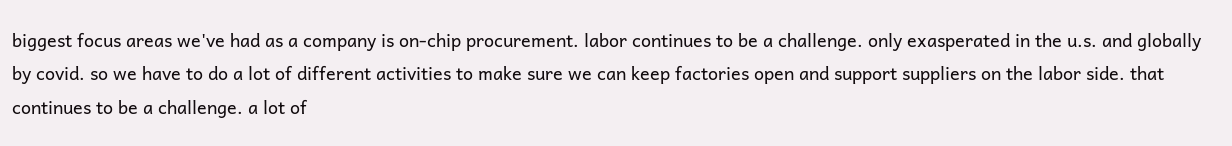biggest focus areas we've had as a company is on-chip procurement. labor continues to be a challenge. only exasperated in the u.s. and globally by covid. so we have to do a lot of different activities to make sure we can keep factories open and support suppliers on the labor side. that continues to be a challenge. a lot of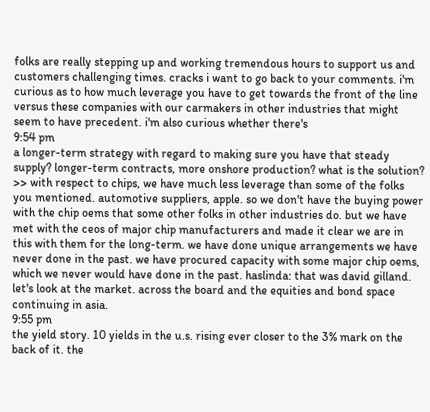folks are really stepping up and working tremendous hours to support us and customers challenging times. cracks i want to go back to your comments. i'm curious as to how much leverage you have to get towards the front of the line versus these companies with our carmakers in other industries that might seem to have precedent. i'm also curious whether there's
9:54 pm
a longer-term strategy with regard to making sure you have that steady supply? longer-term contracts, more onshore production? what is the solution? >> with respect to chips, we have much less leverage than some of the folks you mentioned. automotive suppliers, apple. so we don't have the buying power with the chip oems that some other folks in other industries do. but we have met with the ceos of major chip manufacturers and made it clear we are in this with them for the long-term. we have done unique arrangements we have never done in the past. we have procured capacity with some major chip oems, which we never would have done in the past. haslinda: that was david gilland. let's look at the market. across the board and the equities and bond space continuing in asia.
9:55 pm
the yield story. 10 yields in the u.s. rising ever closer to the 3% mark on the back of it. the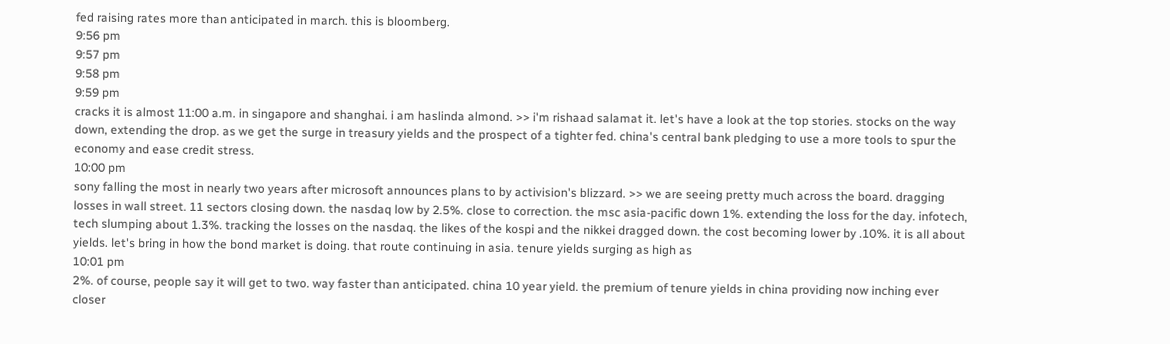fed raising rates more than anticipated in march. this is bloomberg.
9:56 pm
9:57 pm
9:58 pm
9:59 pm
cracks it is almost 11:00 a.m. in singapore and shanghai. i am haslinda almond. >> i'm rishaad salamat it. let's have a look at the top stories. stocks on the way down, extending the drop. as we get the surge in treasury yields and the prospect of a tighter fed. china's central bank pledging to use a more tools to spur the economy and ease credit stress.
10:00 pm
sony falling the most in nearly two years after microsoft announces plans to by activision's blizzard. >> we are seeing pretty much across the board. dragging losses in wall street. 11 sectors closing down. the nasdaq low by 2.5%. close to correction. the msc asia-pacific down 1%. extending the loss for the day. infotech, tech slumping about 1.3%. tracking the losses on the nasdaq. the likes of the kospi and the nikkei dragged down. the cost becoming lower by .10%. it is all about yields. let's bring in how the bond market is doing. that route continuing in asia. tenure yields surging as high as
10:01 pm
2%. of course, people say it will get to two. way faster than anticipated. china 10 year yield. the premium of tenure yields in china providing now inching ever closer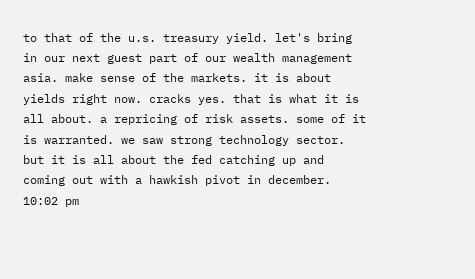to that of the u.s. treasury yield. let's bring in our next guest part of our wealth management asia. make sense of the markets. it is about yields right now. cracks yes. that is what it is all about. a repricing of risk assets. some of it is warranted. we saw strong technology sector. but it is all about the fed catching up and coming out with a hawkish pivot in december.
10:02 pm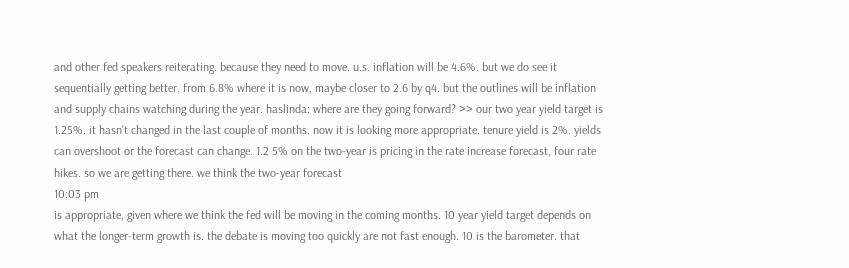and other fed speakers reiterating. because they need to move. u.s. inflation will be 4.6%. but we do see it sequentially getting better. from 6.8% where it is now, maybe closer to 2.6 by q4. but the outlines will be inflation and supply chains watching during the year. haslinda: where are they going forward? >> our two year yield target is 1.25%. it hasn't changed in the last couple of months. now it is looking more appropriate. tenure yield is 2%. yields can overshoot or the forecast can change. 1.2 5% on the two-year is pricing in the rate increase forecast, four rate hikes. so we are getting there. we think the two-year forecast
10:03 pm
is appropriate, given where we think the fed will be moving in the coming months. 10 year yield target depends on what the longer-term growth is. the debate is moving too quickly are not fast enough. 10 is the barometer. that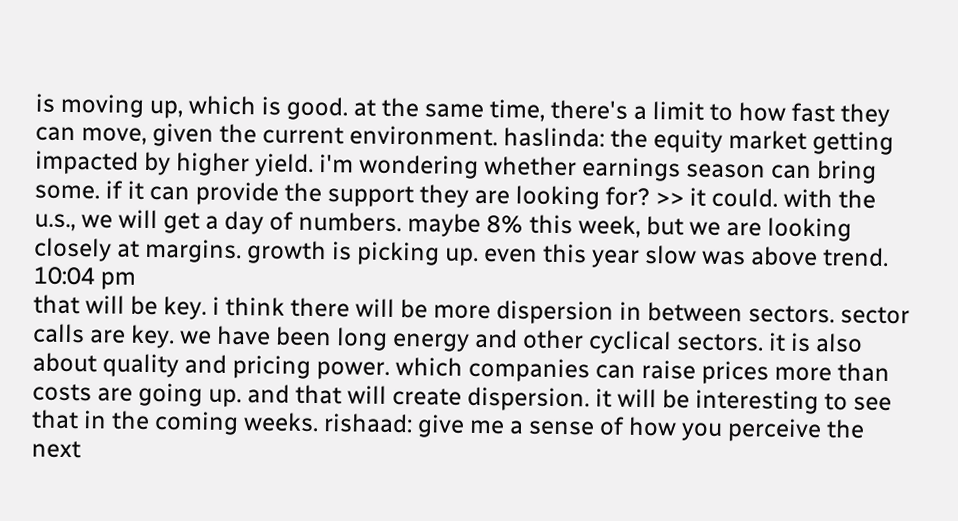is moving up, which is good. at the same time, there's a limit to how fast they can move, given the current environment. haslinda: the equity market getting impacted by higher yield. i'm wondering whether earnings season can bring some. if it can provide the support they are looking for? >> it could. with the u.s., we will get a day of numbers. maybe 8% this week, but we are looking closely at margins. growth is picking up. even this year slow was above trend.
10:04 pm
that will be key. i think there will be more dispersion in between sectors. sector calls are key. we have been long energy and other cyclical sectors. it is also about quality and pricing power. which companies can raise prices more than costs are going up. and that will create dispersion. it will be interesting to see that in the coming weeks. rishaad: give me a sense of how you perceive the next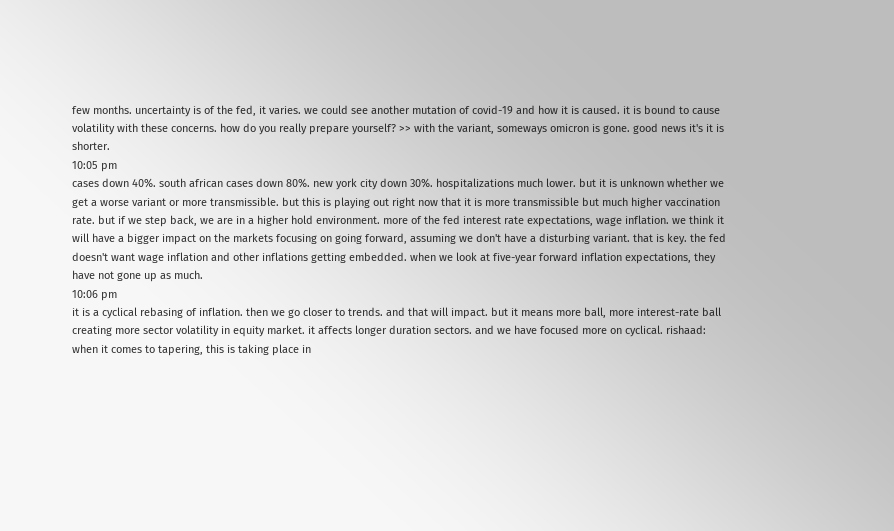few months. uncertainty is of the fed, it varies. we could see another mutation of covid-19 and how it is caused. it is bound to cause volatility with these concerns. how do you really prepare yourself? >> with the variant, someways omicron is gone. good news it's it is shorter.
10:05 pm
cases down 40%. south african cases down 80%. new york city down 30%. hospitalizations much lower. but it is unknown whether we get a worse variant or more transmissible. but this is playing out right now that it is more transmissible but much higher vaccination rate. but if we step back, we are in a higher hold environment. more of the fed interest rate expectations, wage inflation. we think it will have a bigger impact on the markets focusing on going forward, assuming we don't have a disturbing variant. that is key. the fed doesn't want wage inflation and other inflations getting embedded. when we look at five-year forward inflation expectations, they have not gone up as much.
10:06 pm
it is a cyclical rebasing of inflation. then we go closer to trends. and that will impact. but it means more ball, more interest-rate ball creating more sector volatility in equity market. it affects longer duration sectors. and we have focused more on cyclical. rishaad: when it comes to tapering, this is taking place in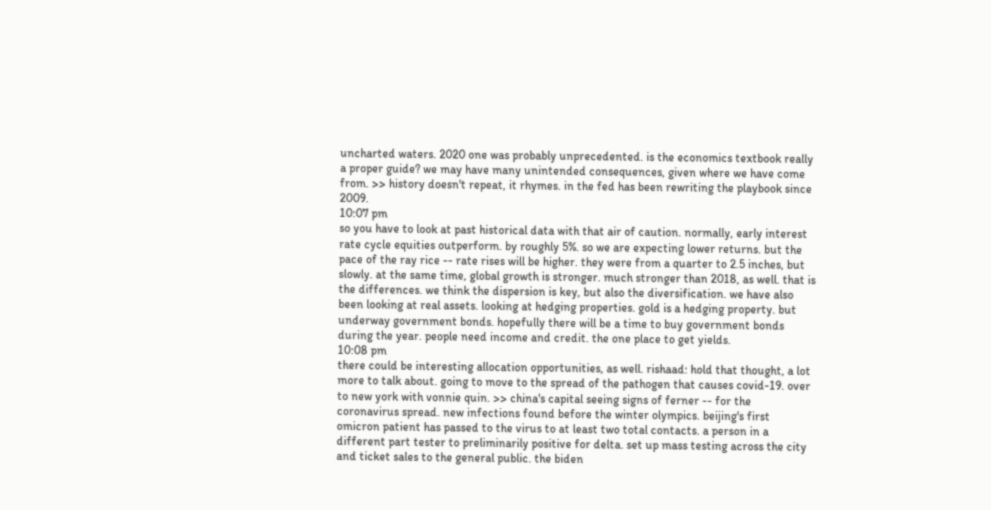uncharted waters. 2020 one was probably unprecedented. is the economics textbook really a proper guide? we may have many unintended consequences, given where we have come from. >> history doesn't repeat, it rhymes. in the fed has been rewriting the playbook since 2009.
10:07 pm
so you have to look at past historical data with that air of caution. normally, early interest rate cycle equities outperform. by roughly 5%. so we are expecting lower returns. but the pace of the ray rice -- rate rises will be higher. they were from a quarter to 2.5 inches, but slowly. at the same time, global growth is stronger. much stronger than 2018, as well. that is the differences. we think the dispersion is key, but also the diversification. we have also been looking at real assets. looking at hedging properties. gold is a hedging property. but underway government bonds. hopefully there will be a time to buy government bonds during the year. people need income and credit. the one place to get yields.
10:08 pm
there could be interesting allocation opportunities, as well. rishaad: hold that thought, a lot more to talk about. going to move to the spread of the pathogen that causes covid-19. over to new york with vonnie quin. >> china's capital seeing signs of ferner -- for the coronavirus spread. new infections found before the winter olympics. beijing's first omicron patient has passed to the virus to at least two total contacts. a person in a different part tester to preliminarily positive for delta. set up mass testing across the city and ticket sales to the general public. the biden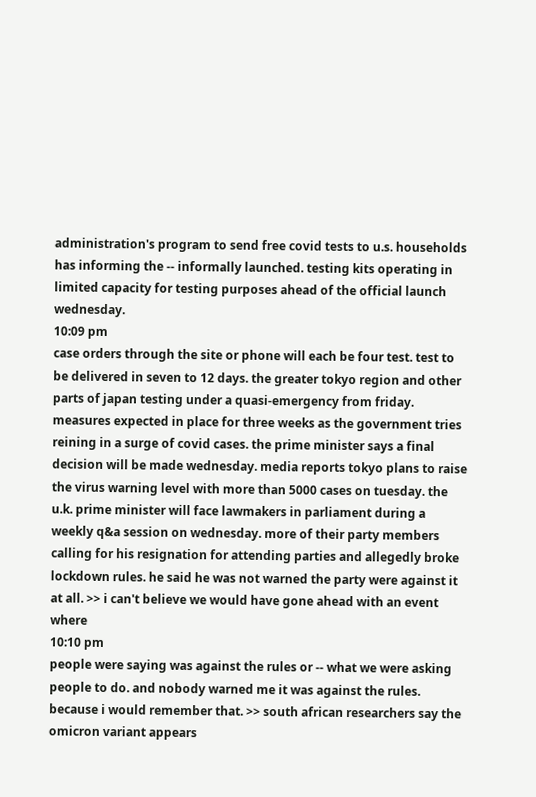administration's program to send free covid tests to u.s. households has informing the -- informally launched. testing kits operating in limited capacity for testing purposes ahead of the official launch wednesday.
10:09 pm
case orders through the site or phone will each be four test. test to be delivered in seven to 12 days. the greater tokyo region and other parts of japan testing under a quasi-emergency from friday. measures expected in place for three weeks as the government tries reining in a surge of covid cases. the prime minister says a final decision will be made wednesday. media reports tokyo plans to raise the virus warning level with more than 5000 cases on tuesday. the u.k. prime minister will face lawmakers in parliament during a weekly q&a session on wednesday. more of their party members calling for his resignation for attending parties and allegedly broke lockdown rules. he said he was not warned the party were against it at all. >> i can't believe we would have gone ahead with an event where
10:10 pm
people were saying was against the rules or -- what we were asking people to do. and nobody warned me it was against the rules. because i would remember that. >> south african researchers say the omicron variant appears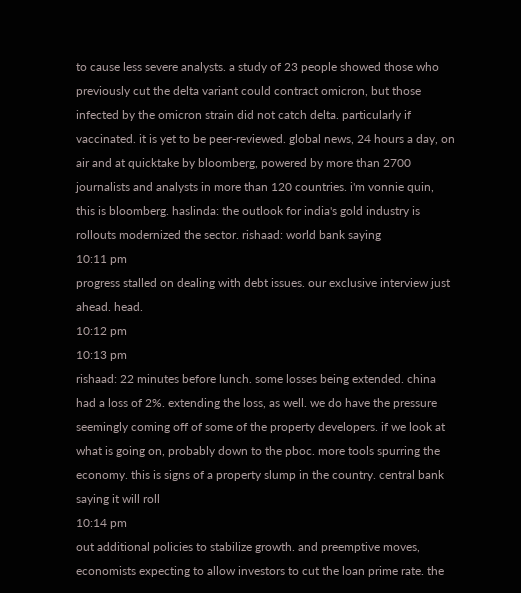to cause less severe analysts. a study of 23 people showed those who previously cut the delta variant could contract omicron, but those infected by the omicron strain did not catch delta. particularly if vaccinated. it is yet to be peer-reviewed. global news, 24 hours a day, on air and at quicktake by bloomberg, powered by more than 2700 journalists and analysts in more than 120 countries. i'm vonnie quin, this is bloomberg. haslinda: the outlook for india's gold industry is rollouts modernized the sector. rishaad: world bank saying
10:11 pm
progress stalled on dealing with debt issues. our exclusive interview just ahead. head.
10:12 pm
10:13 pm
rishaad: 22 minutes before lunch. some losses being extended. china had a loss of 2%. extending the loss, as well. we do have the pressure seemingly coming off of some of the property developers. if we look at what is going on, probably down to the pboc. more tools spurring the economy. this is signs of a property slump in the country. central bank saying it will roll
10:14 pm
out additional policies to stabilize growth. and preemptive moves, economists expecting to allow investors to cut the loan prime rate. the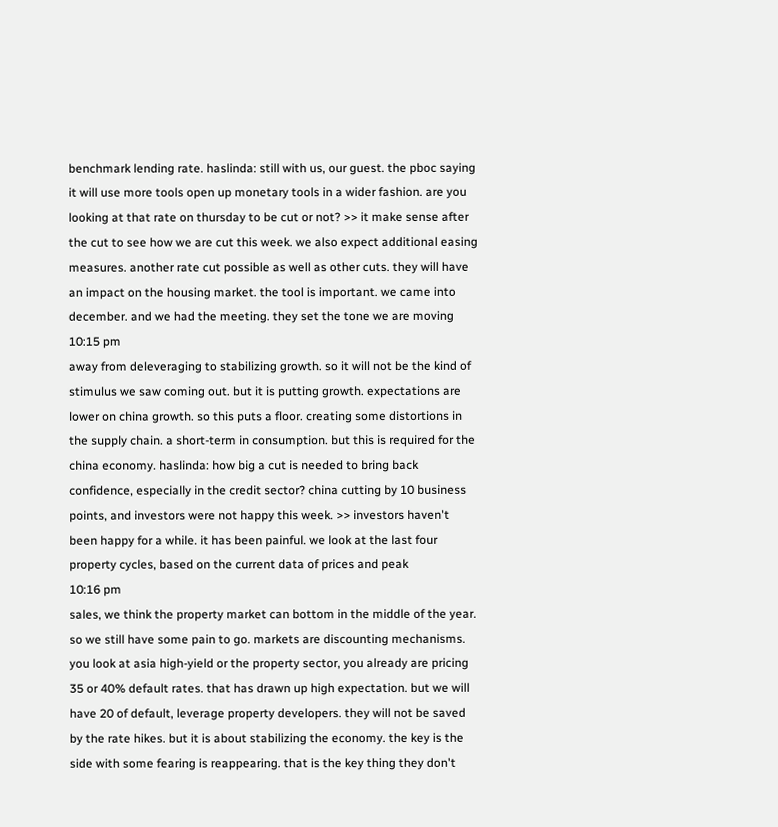benchmark lending rate. haslinda: still with us, our guest. the pboc saying it will use more tools open up monetary tools in a wider fashion. are you looking at that rate on thursday to be cut or not? >> it make sense after the cut to see how we are cut this week. we also expect additional easing measures. another rate cut possible as well as other cuts. they will have an impact on the housing market. the tool is important. we came into december. and we had the meeting. they set the tone we are moving
10:15 pm
away from deleveraging to stabilizing growth. so it will not be the kind of stimulus we saw coming out. but it is putting growth. expectations are lower on china growth. so this puts a floor. creating some distortions in the supply chain. a short-term in consumption. but this is required for the china economy. haslinda: how big a cut is needed to bring back confidence, especially in the credit sector? china cutting by 10 business points, and investors were not happy this week. >> investors haven't been happy for a while. it has been painful. we look at the last four property cycles, based on the current data of prices and peak
10:16 pm
sales, we think the property market can bottom in the middle of the year. so we still have some pain to go. markets are discounting mechanisms. you look at asia high-yield or the property sector, you already are pricing 35 or 40% default rates. that has drawn up high expectation. but we will have 20 of default, leverage property developers. they will not be saved by the rate hikes. but it is about stabilizing the economy. the key is the side with some fearing is reappearing. that is the key thing they don't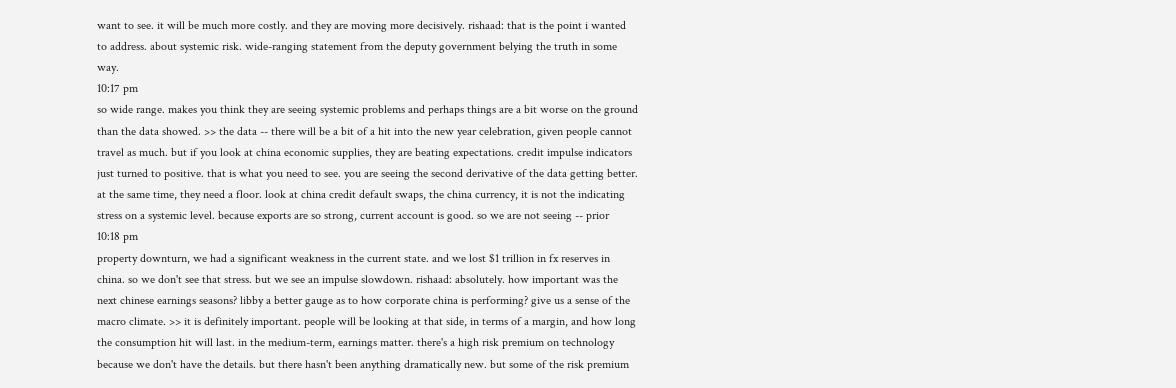want to see. it will be much more costly. and they are moving more decisively. rishaad: that is the point i wanted to address. about systemic risk. wide-ranging statement from the deputy government belying the truth in some way.
10:17 pm
so wide range. makes you think they are seeing systemic problems and perhaps things are a bit worse on the ground than the data showed. >> the data -- there will be a bit of a hit into the new year celebration, given people cannot travel as much. but if you look at china economic supplies, they are beating expectations. credit impulse indicators just turned to positive. that is what you need to see. you are seeing the second derivative of the data getting better. at the same time, they need a floor. look at china credit default swaps, the china currency, it is not the indicating stress on a systemic level. because exports are so strong, current account is good. so we are not seeing -- prior
10:18 pm
property downturn, we had a significant weakness in the current state. and we lost $1 trillion in fx reserves in china. so we don't see that stress. but we see an impulse slowdown. rishaad: absolutely. how important was the next chinese earnings seasons? libby a better gauge as to how corporate china is performing? give us a sense of the macro climate. >> it is definitely important. people will be looking at that side, in terms of a margin, and how long the consumption hit will last. in the medium-term, earnings matter. there's a high risk premium on technology because we don't have the details. but there hasn't been anything dramatically new. but some of the risk premium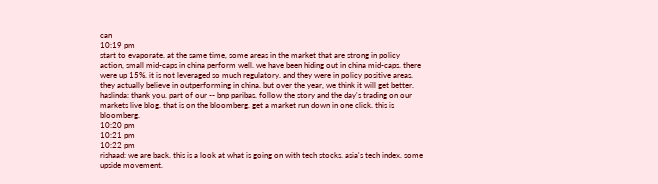can
10:19 pm
start to evaporate. at the same time, some areas in the market that are strong in policy action, small mid-caps in china perform well. we have been hiding out in china mid-caps. there were up 15%. it is not leveraged so much regulatory. and they were in policy positive areas. they actually believe in outperforming in china. but over the year, we think it will get better. haslinda: thank you. part of our -- bnp paribas. follow the story and the day's trading on our markets live blog. that is on the bloomberg. get a market run down in one click. this is bloomberg.
10:20 pm
10:21 pm
10:22 pm
rishaad: we are back. this is a look at what is going on with tech stocks. asia's tech index. some upside movement.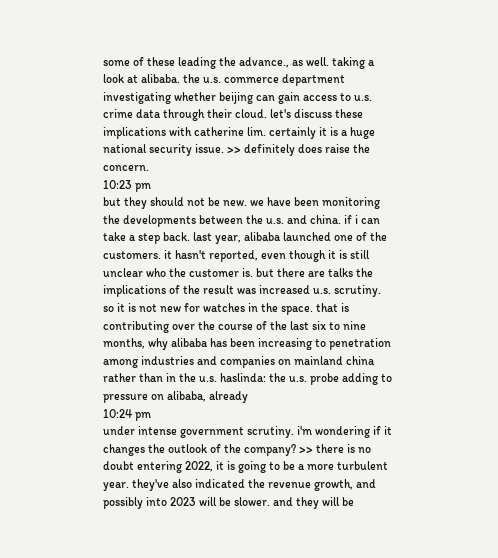some of these leading the advance., as well. taking a look at alibaba. the u.s. commerce department investigating whether beijing can gain access to u.s. crime data through their cloud. let's discuss these implications with catherine lim. certainly it is a huge national security issue. >> definitely does raise the concern.
10:23 pm
but they should not be new. we have been monitoring the developments between the u.s. and china. if i can take a step back. last year, alibaba launched one of the customers. it hasn't reported, even though it is still unclear who the customer is. but there are talks the implications of the result was increased u.s. scrutiny. so it is not new for watches in the space. that is contributing over the course of the last six to nine months, why alibaba has been increasing to penetration among industries and companies on mainland china rather than in the u.s. haslinda: the u.s. probe adding to pressure on alibaba, already
10:24 pm
under intense government scrutiny. i'm wondering if it changes the outlook of the company? >> there is no doubt entering 2022, it is going to be a more turbulent year. they've also indicated the revenue growth, and possibly into 2023 will be slower. and they will be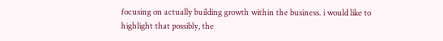focusing on actually building growth within the business. i would like to highlight that possibly, the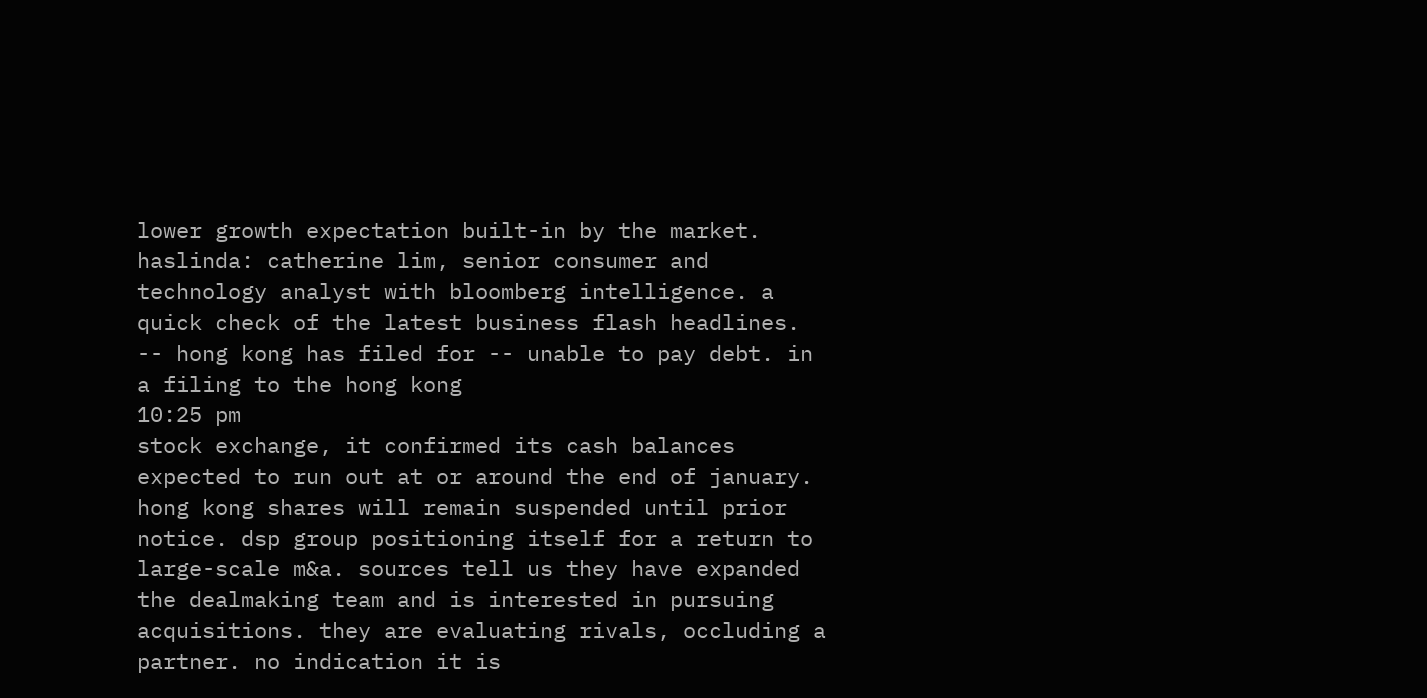lower growth expectation built-in by the market. haslinda: catherine lim, senior consumer and technology analyst with bloomberg intelligence. a quick check of the latest business flash headlines. -- hong kong has filed for -- unable to pay debt. in a filing to the hong kong
10:25 pm
stock exchange, it confirmed its cash balances expected to run out at or around the end of january. hong kong shares will remain suspended until prior notice. dsp group positioning itself for a return to large-scale m&a. sources tell us they have expanded the dealmaking team and is interested in pursuing acquisitions. they are evaluating rivals, occluding a partner. no indication it is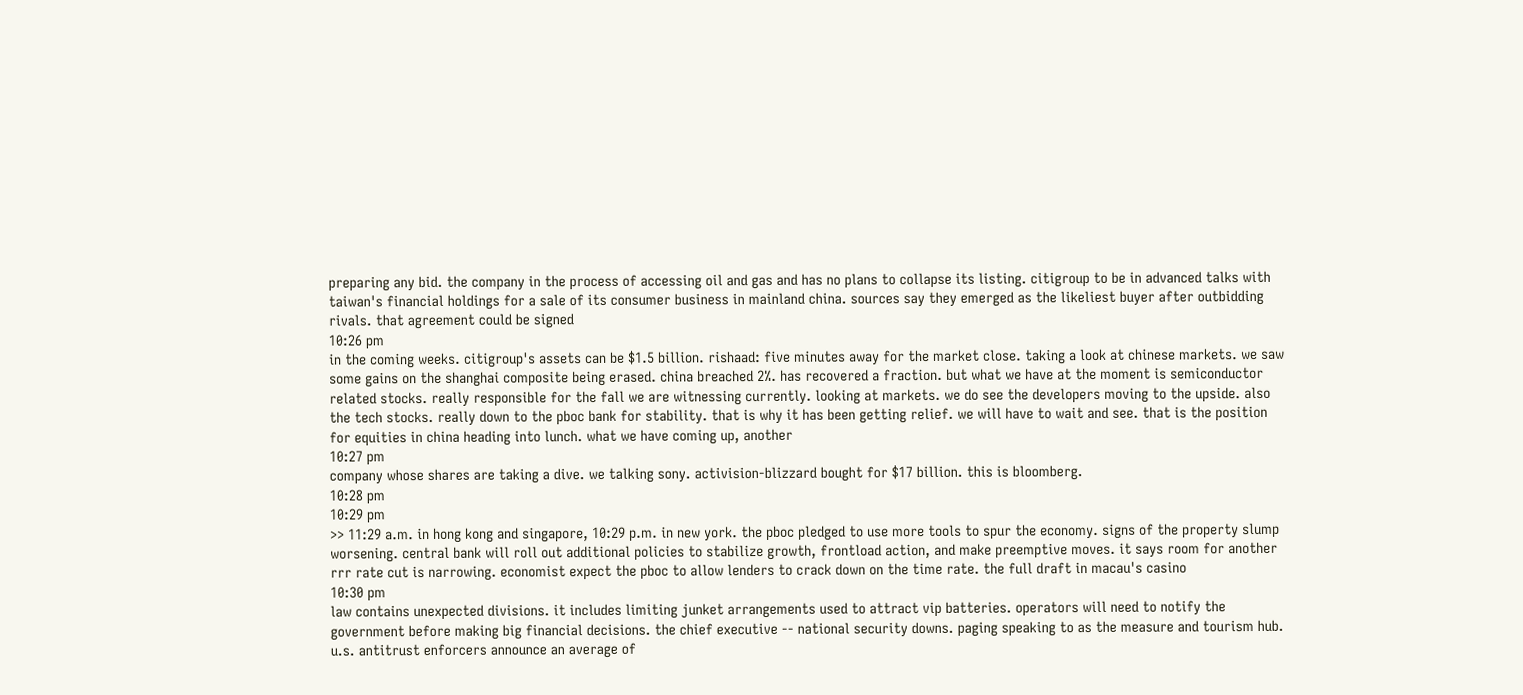preparing any bid. the company in the process of accessing oil and gas and has no plans to collapse its listing. citigroup to be in advanced talks with taiwan's financial holdings for a sale of its consumer business in mainland china. sources say they emerged as the likeliest buyer after outbidding rivals. that agreement could be signed
10:26 pm
in the coming weeks. citigroup's assets can be $1.5 billion. rishaad: five minutes away for the market close. taking a look at chinese markets. we saw some gains on the shanghai composite being erased. china breached 2%. has recovered a fraction. but what we have at the moment is semiconductor related stocks. really responsible for the fall we are witnessing currently. looking at markets. we do see the developers moving to the upside. also the tech stocks. really down to the pboc bank for stability. that is why it has been getting relief. we will have to wait and see. that is the position for equities in china heading into lunch. what we have coming up, another
10:27 pm
company whose shares are taking a dive. we talking sony. activision-blizzard bought for $17 billion. this is bloomberg.
10:28 pm
10:29 pm
>> 11:29 a.m. in hong kong and singapore, 10:29 p.m. in new york. the pboc pledged to use more tools to spur the economy. signs of the property slump worsening. central bank will roll out additional policies to stabilize growth, frontload action, and make preemptive moves. it says room for another rrr rate cut is narrowing. economist expect the pboc to allow lenders to crack down on the time rate. the full draft in macau's casino
10:30 pm
law contains unexpected divisions. it includes limiting junket arrangements used to attract vip batteries. operators will need to notify the government before making big financial decisions. the chief executive -- national security downs. paging speaking to as the measure and tourism hub. u.s. antitrust enforcers announce an average of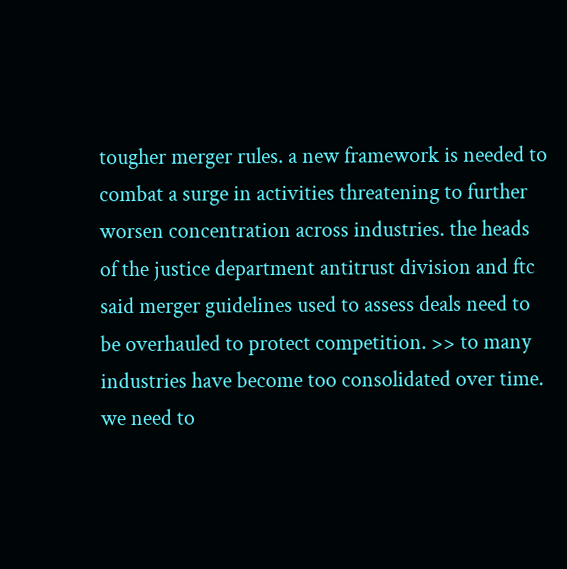tougher merger rules. a new framework is needed to combat a surge in activities threatening to further worsen concentration across industries. the heads of the justice department antitrust division and ftc said merger guidelines used to assess deals need to be overhauled to protect competition. >> to many industries have become too consolidated over time. we need to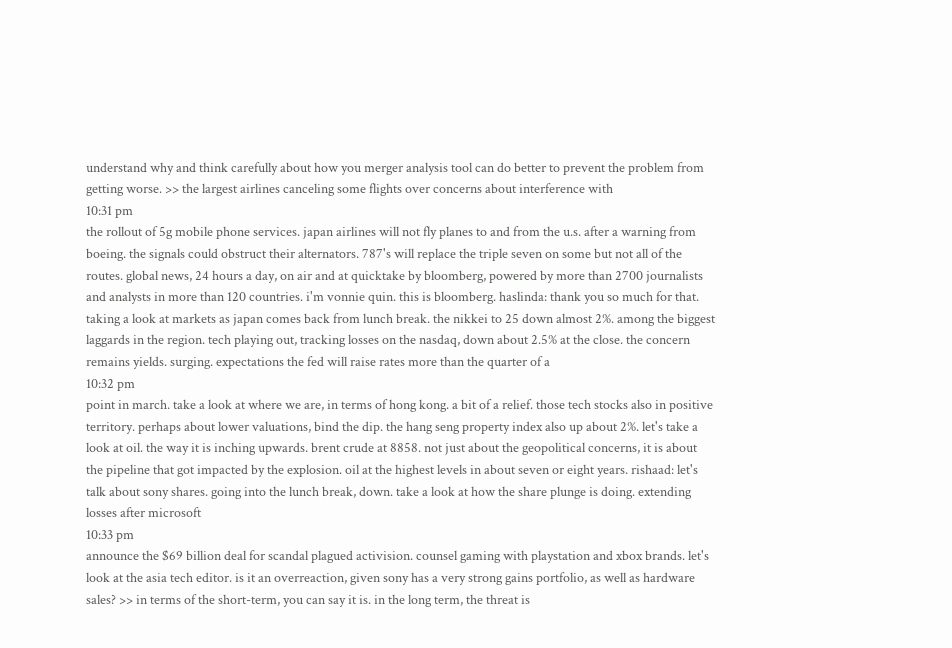understand why and think carefully about how you merger analysis tool can do better to prevent the problem from getting worse. >> the largest airlines canceling some flights over concerns about interference with
10:31 pm
the rollout of 5g mobile phone services. japan airlines will not fly planes to and from the u.s. after a warning from boeing. the signals could obstruct their alternators. 787's will replace the triple seven on some but not all of the routes. global news, 24 hours a day, on air and at quicktake by bloomberg, powered by more than 2700 journalists and analysts in more than 120 countries. i'm vonnie quin. this is bloomberg. haslinda: thank you so much for that. taking a look at markets as japan comes back from lunch break. the nikkei to 25 down almost 2%. among the biggest laggards in the region. tech playing out, tracking losses on the nasdaq, down about 2.5% at the close. the concern remains yields. surging. expectations the fed will raise rates more than the quarter of a
10:32 pm
point in march. take a look at where we are, in terms of hong kong. a bit of a relief. those tech stocks also in positive territory. perhaps about lower valuations, bind the dip. the hang seng property index also up about 2%. let's take a look at oil. the way it is inching upwards. brent crude at 8858. not just about the geopolitical concerns, it is about the pipeline that got impacted by the explosion. oil at the highest levels in about seven or eight years. rishaad: let's talk about sony shares. going into the lunch break, down. take a look at how the share plunge is doing. extending losses after microsoft
10:33 pm
announce the $69 billion deal for scandal plagued activision. counsel gaming with playstation and xbox brands. let's look at the asia tech editor. is it an overreaction, given sony has a very strong gains portfolio, as well as hardware sales? >> in terms of the short-term, you can say it is. in the long term, the threat is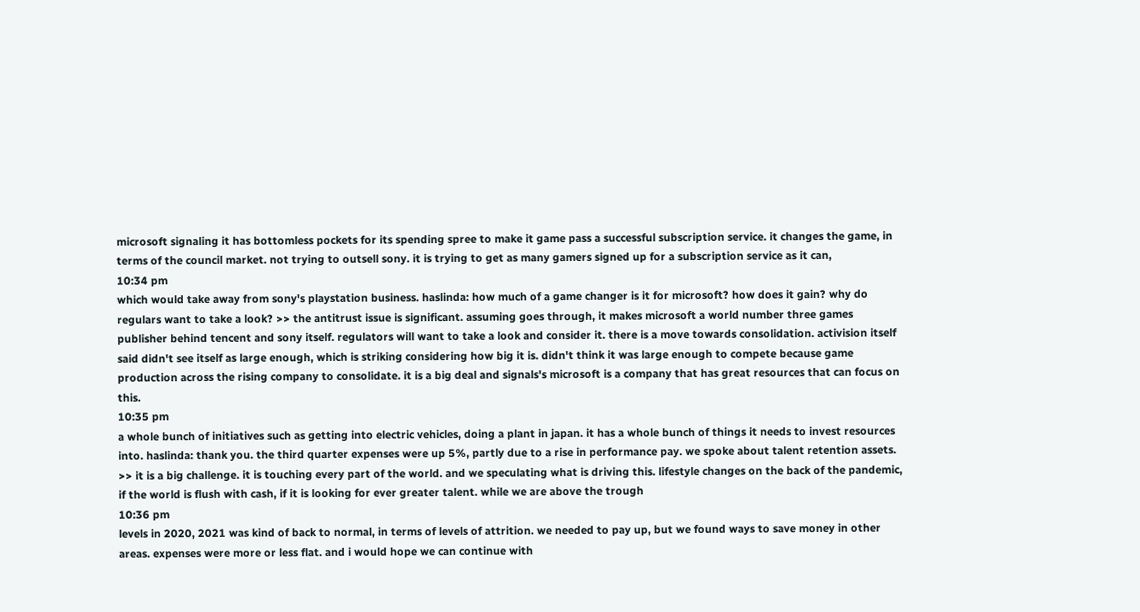microsoft signaling it has bottomless pockets for its spending spree to make it game pass a successful subscription service. it changes the game, in terms of the council market. not trying to outsell sony. it is trying to get as many gamers signed up for a subscription service as it can,
10:34 pm
which would take away from sony's playstation business. haslinda: how much of a game changer is it for microsoft? how does it gain? why do regulars want to take a look? >> the antitrust issue is significant. assuming goes through, it makes microsoft a world number three games publisher behind tencent and sony itself. regulators will want to take a look and consider it. there is a move towards consolidation. activision itself said didn't see itself as large enough, which is striking considering how big it is. didn't think it was large enough to compete because game production across the rising company to consolidate. it is a big deal and signals's microsoft is a company that has great resources that can focus on this.
10:35 pm
a whole bunch of initiatives such as getting into electric vehicles, doing a plant in japan. it has a whole bunch of things it needs to invest resources into. haslinda: thank you. the third quarter expenses were up 5%, partly due to a rise in performance pay. we spoke about talent retention assets. >> it is a big challenge. it is touching every part of the world. and we speculating what is driving this. lifestyle changes on the back of the pandemic, if the world is flush with cash, if it is looking for ever greater talent. while we are above the trough
10:36 pm
levels in 2020, 2021 was kind of back to normal, in terms of levels of attrition. we needed to pay up, but we found ways to save money in other areas. expenses were more or less flat. and i would hope we can continue with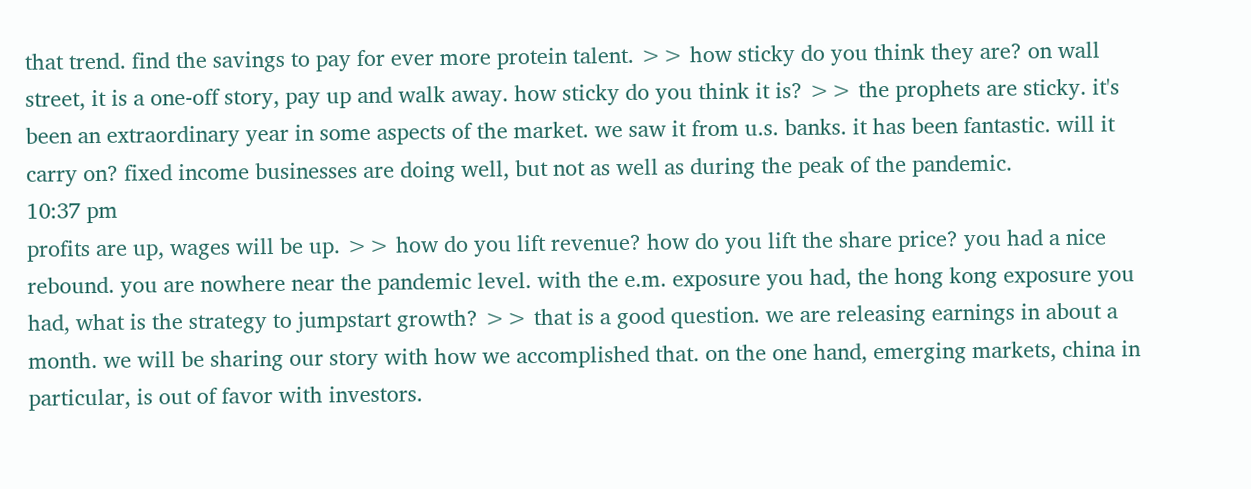that trend. find the savings to pay for ever more protein talent. >> how sticky do you think they are? on wall street, it is a one-off story, pay up and walk away. how sticky do you think it is? >> the prophets are sticky. it's been an extraordinary year in some aspects of the market. we saw it from u.s. banks. it has been fantastic. will it carry on? fixed income businesses are doing well, but not as well as during the peak of the pandemic.
10:37 pm
profits are up, wages will be up. >> how do you lift revenue? how do you lift the share price? you had a nice rebound. you are nowhere near the pandemic level. with the e.m. exposure you had, the hong kong exposure you had, what is the strategy to jumpstart growth? >> that is a good question. we are releasing earnings in about a month. we will be sharing our story with how we accomplished that. on the one hand, emerging markets, china in particular, is out of favor with investors.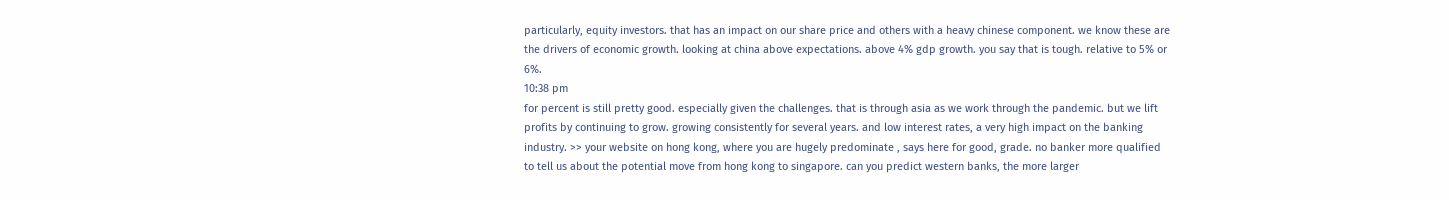particularly, equity investors. that has an impact on our share price and others with a heavy chinese component. we know these are the drivers of economic growth. looking at china above expectations. above 4% gdp growth. you say that is tough. relative to 5% or 6%.
10:38 pm
for percent is still pretty good. especially given the challenges. that is through asia as we work through the pandemic. but we lift profits by continuing to grow. growing consistently for several years. and low interest rates, a very high impact on the banking industry. >> your website on hong kong, where you are hugely predominate , says here for good, grade. no banker more qualified to tell us about the potential move from hong kong to singapore. can you predict western banks, the more larger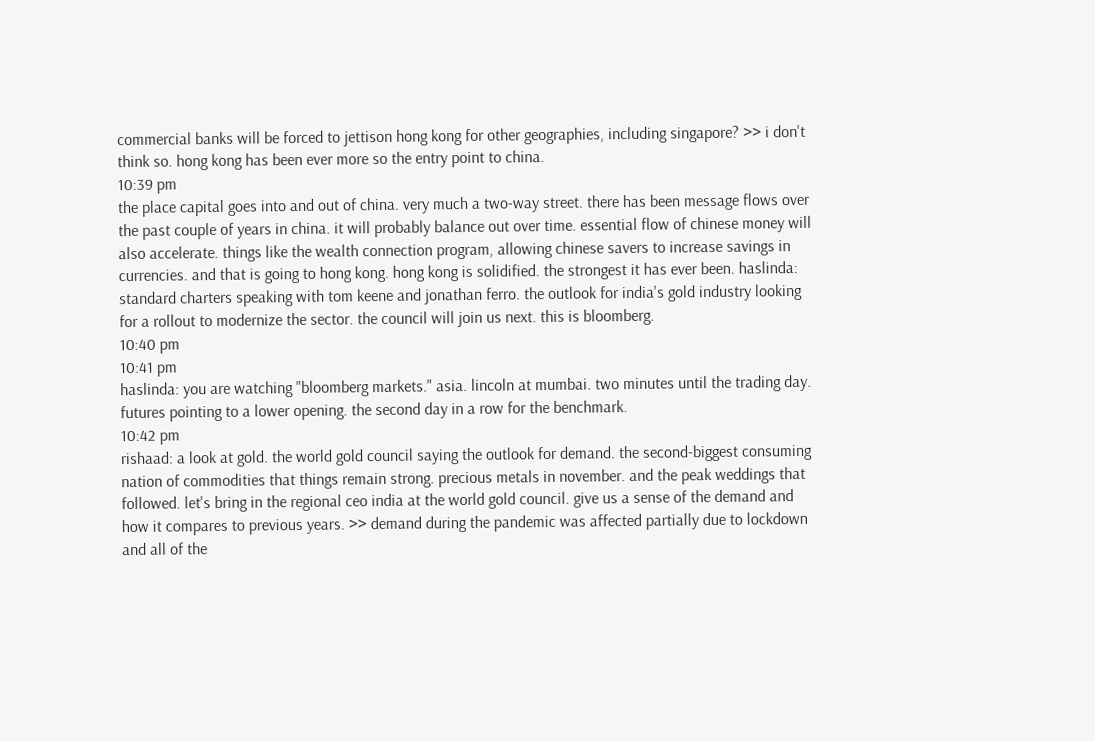commercial banks will be forced to jettison hong kong for other geographies, including singapore? >> i don't think so. hong kong has been ever more so the entry point to china.
10:39 pm
the place capital goes into and out of china. very much a two-way street. there has been message flows over the past couple of years in china. it will probably balance out over time. essential flow of chinese money will also accelerate. things like the wealth connection program, allowing chinese savers to increase savings in currencies. and that is going to hong kong. hong kong is solidified. the strongest it has ever been. haslinda: standard charters speaking with tom keene and jonathan ferro. the outlook for india's gold industry looking for a rollout to modernize the sector. the council will join us next. this is bloomberg.
10:40 pm
10:41 pm
haslinda: you are watching "bloomberg markets." asia. lincoln at mumbai. two minutes until the trading day. futures pointing to a lower opening. the second day in a row for the benchmark.
10:42 pm
rishaad: a look at gold. the world gold council saying the outlook for demand. the second-biggest consuming nation of commodities that things remain strong. precious metals in november. and the peak weddings that followed. let's bring in the regional ceo india at the world gold council. give us a sense of the demand and how it compares to previous years. >> demand during the pandemic was affected partially due to lockdown and all of the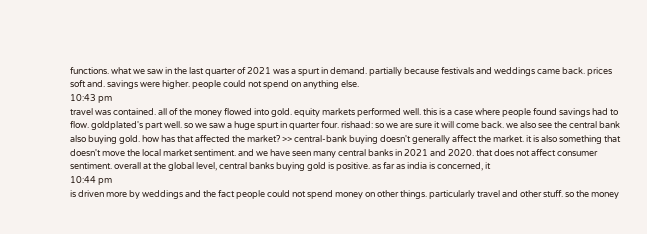functions. what we saw in the last quarter of 2021 was a spurt in demand. partially because festivals and weddings came back. prices soft and. savings were higher. people could not spend on anything else.
10:43 pm
travel was contained. all of the money flowed into gold. equity markets performed well. this is a case where people found savings had to flow. goldplated's part well. so we saw a huge spurt in quarter four. rishaad: so we are sure it will come back. we also see the central bank also buying gold. how has that affected the market? >> central-bank buying doesn't generally affect the market. it is also something that doesn't move the local market sentiment. and we have seen many central banks in 2021 and 2020. that does not affect consumer sentiment. overall at the global level, central banks buying gold is positive. as far as india is concerned, it
10:44 pm
is driven more by weddings and the fact people could not spend money on other things. particularly travel and other stuff. so the money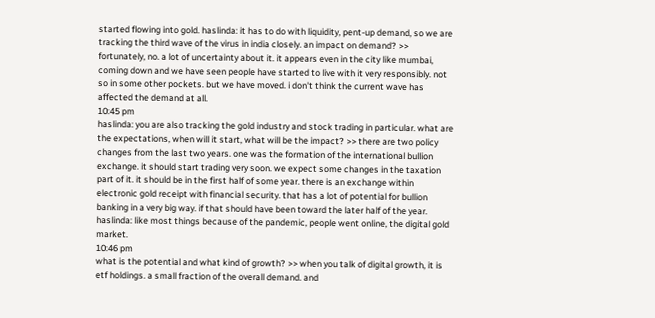started flowing into gold. haslinda: it has to do with liquidity, pent-up demand, so we are tracking the third wave of the virus in india closely. an impact on demand? >> fortunately, no. a lot of uncertainty about it. it appears even in the city like mumbai, coming down and we have seen people have started to live with it very responsibly. not so in some other pockets. but we have moved. i don't think the current wave has affected the demand at all.
10:45 pm
haslinda: you are also tracking the gold industry and stock trading in particular. what are the expectations, when will it start, what will be the impact? >> there are two policy changes from the last two years. one was the formation of the international bullion exchange. it should start trading very soon. we expect some changes in the taxation part of it. it should be in the first half of some year. there is an exchange within electronic gold receipt with financial security. that has a lot of potential for bullion banking in a very big way. if that should have been toward the later half of the year. haslinda: like most things because of the pandemic, people went online, the digital gold market.
10:46 pm
what is the potential and what kind of growth? >> when you talk of digital growth, it is etf holdings. a small fraction of the overall demand. and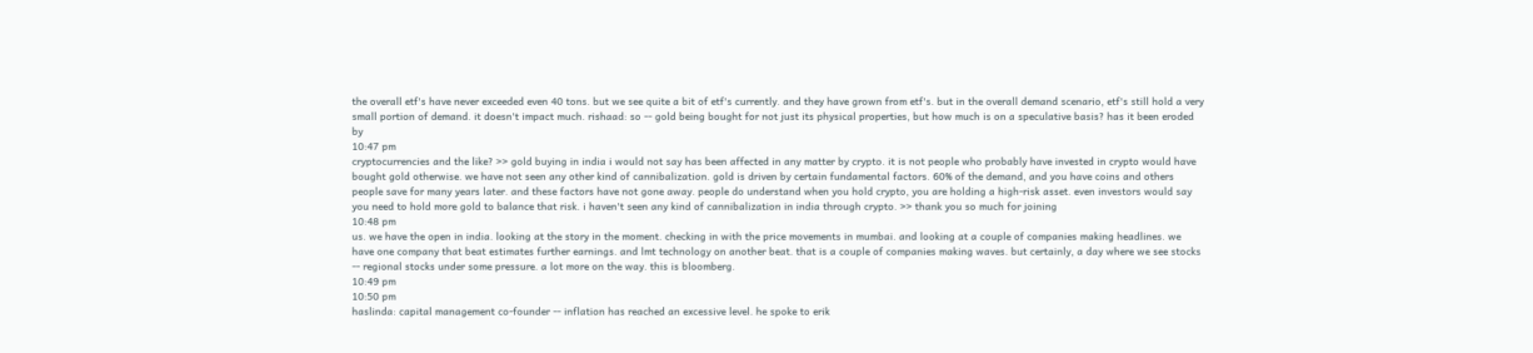the overall etf's have never exceeded even 40 tons. but we see quite a bit of etf's currently. and they have grown from etf's. but in the overall demand scenario, etf's still hold a very small portion of demand. it doesn't impact much. rishaad: so -- gold being bought for not just its physical properties, but how much is on a speculative basis? has it been eroded by
10:47 pm
cryptocurrencies and the like? >> gold buying in india i would not say has been affected in any matter by crypto. it is not people who probably have invested in crypto would have bought gold otherwise. we have not seen any other kind of cannibalization. gold is driven by certain fundamental factors. 60% of the demand, and you have coins and others people save for many years later. and these factors have not gone away. people do understand when you hold crypto, you are holding a high-risk asset. even investors would say you need to hold more gold to balance that risk. i haven't seen any kind of cannibalization in india through crypto. >> thank you so much for joining
10:48 pm
us. we have the open in india. looking at the story in the moment. checking in with the price movements in mumbai. and looking at a couple of companies making headlines. we have one company that beat estimates further earnings. and lmt technology on another beat. that is a couple of companies making waves. but certainly, a day where we see stocks -- regional stocks under some pressure. a lot more on the way. this is bloomberg.
10:49 pm
10:50 pm
haslinda: capital management co-founder -- inflation has reached an excessive level. he spoke to erik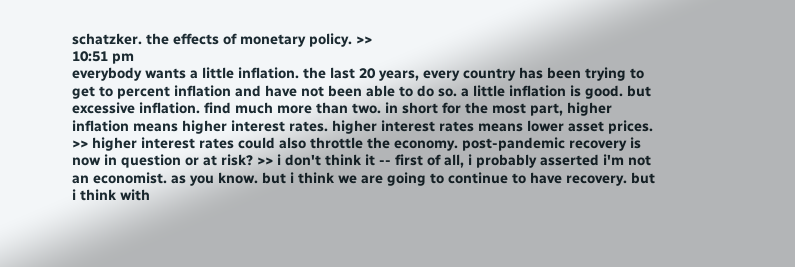schatzker. the effects of monetary policy. >>
10:51 pm
everybody wants a little inflation. the last 20 years, every country has been trying to get to percent inflation and have not been able to do so. a little inflation is good. but excessive inflation. find much more than two. in short for the most part, higher inflation means higher interest rates. higher interest rates means lower asset prices. >> higher interest rates could also throttle the economy. post-pandemic recovery is now in question or at risk? >> i don't think it -- first of all, i probably asserted i'm not an economist. as you know. but i think we are going to continue to have recovery. but i think with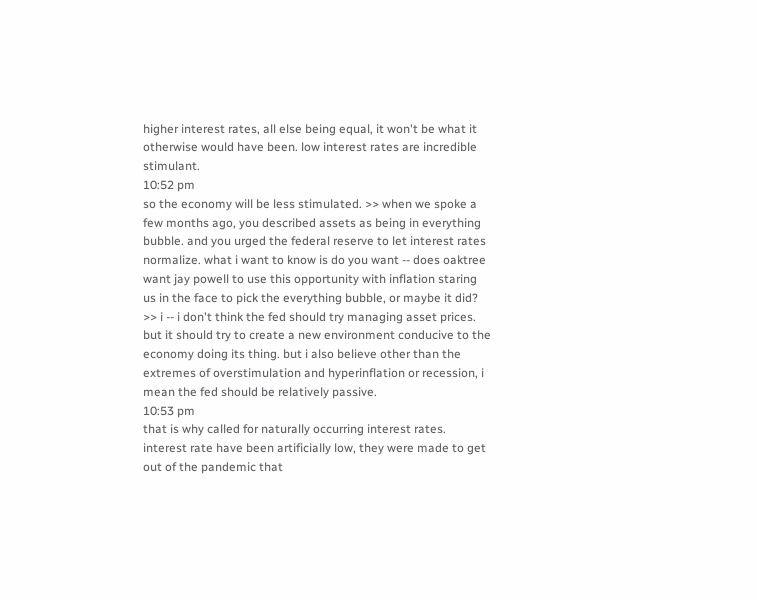higher interest rates, all else being equal, it won't be what it otherwise would have been. low interest rates are incredible stimulant.
10:52 pm
so the economy will be less stimulated. >> when we spoke a few months ago, you described assets as being in everything bubble. and you urged the federal reserve to let interest rates normalize. what i want to know is do you want -- does oaktree want jay powell to use this opportunity with inflation staring us in the face to pick the everything bubble, or maybe it did? >> i -- i don't think the fed should try managing asset prices. but it should try to create a new environment conducive to the economy doing its thing. but i also believe other than the extremes of overstimulation and hyperinflation or recession, i mean the fed should be relatively passive.
10:53 pm
that is why called for naturally occurring interest rates. interest rate have been artificially low, they were made to get out of the pandemic that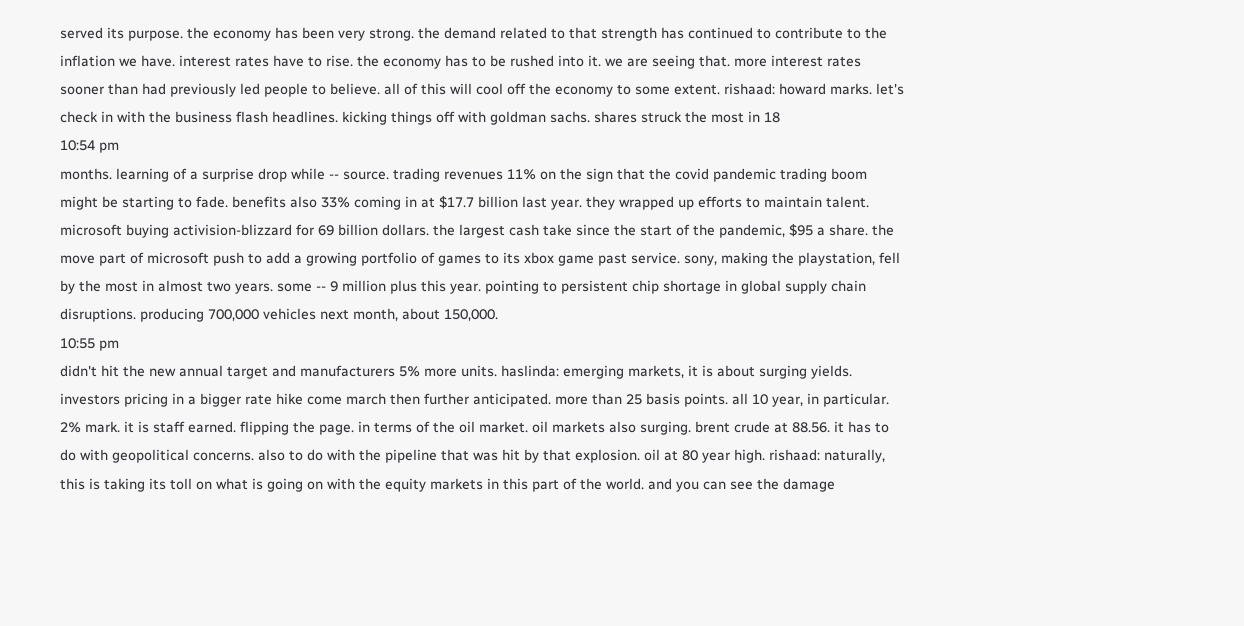served its purpose. the economy has been very strong. the demand related to that strength has continued to contribute to the inflation we have. interest rates have to rise. the economy has to be rushed into it. we are seeing that. more interest rates sooner than had previously led people to believe. all of this will cool off the economy to some extent. rishaad: howard marks. let's check in with the business flash headlines. kicking things off with goldman sachs. shares struck the most in 18
10:54 pm
months. learning of a surprise drop while -- source. trading revenues 11% on the sign that the covid pandemic trading boom might be starting to fade. benefits also 33% coming in at $17.7 billion last year. they wrapped up efforts to maintain talent. microsoft buying activision-blizzard for 69 billion dollars. the largest cash take since the start of the pandemic, $95 a share. the move part of microsoft push to add a growing portfolio of games to its xbox game past service. sony, making the playstation, fell by the most in almost two years. some -- 9 million plus this year. pointing to persistent chip shortage in global supply chain disruptions. producing 700,000 vehicles next month, about 150,000.
10:55 pm
didn't hit the new annual target and manufacturers 5% more units. haslinda: emerging markets, it is about surging yields. investors pricing in a bigger rate hike come march then further anticipated. more than 25 basis points. all 10 year, in particular. 2% mark. it is staff earned. flipping the page. in terms of the oil market. oil markets also surging. brent crude at 88.56. it has to do with geopolitical concerns. also to do with the pipeline that was hit by that explosion. oil at 80 year high. rishaad: naturally, this is taking its toll on what is going on with the equity markets in this part of the world. and you can see the damage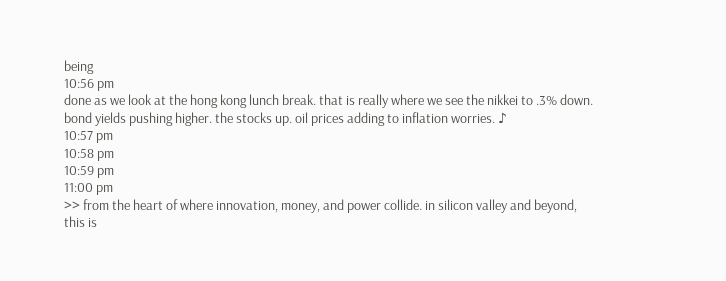being
10:56 pm
done as we look at the hong kong lunch break. that is really where we see the nikkei to .3% down. bond yields pushing higher. the stocks up. oil prices adding to inflation worries. ♪
10:57 pm
10:58 pm
10:59 pm
11:00 pm
>> from the heart of where innovation, money, and power collide. in silicon valley and beyond, this is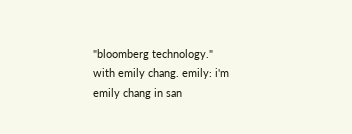"bloomberg technology." with emily chang. emily: i'm emily chang in san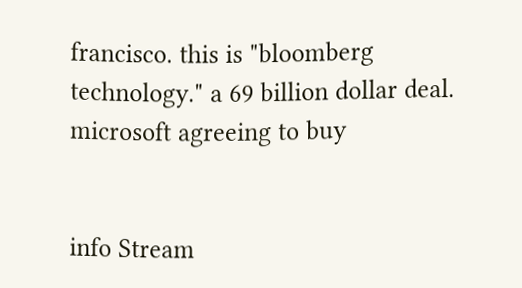francisco. this is "bloomberg technology." a 69 billion dollar deal. microsoft agreeing to buy


info Stream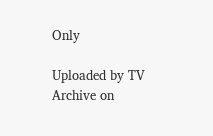Only

Uploaded by TV Archive on